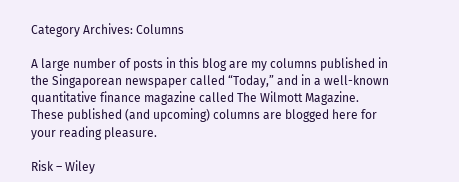Category Archives: Columns

A large number of posts in this blog are my columns published in the Singaporean newspaper called “Today,” and in a well-known quantitative finance magazine called The Wilmott Magazine. These published (and upcoming) columns are blogged here for your reading pleasure.

Risk – Wiley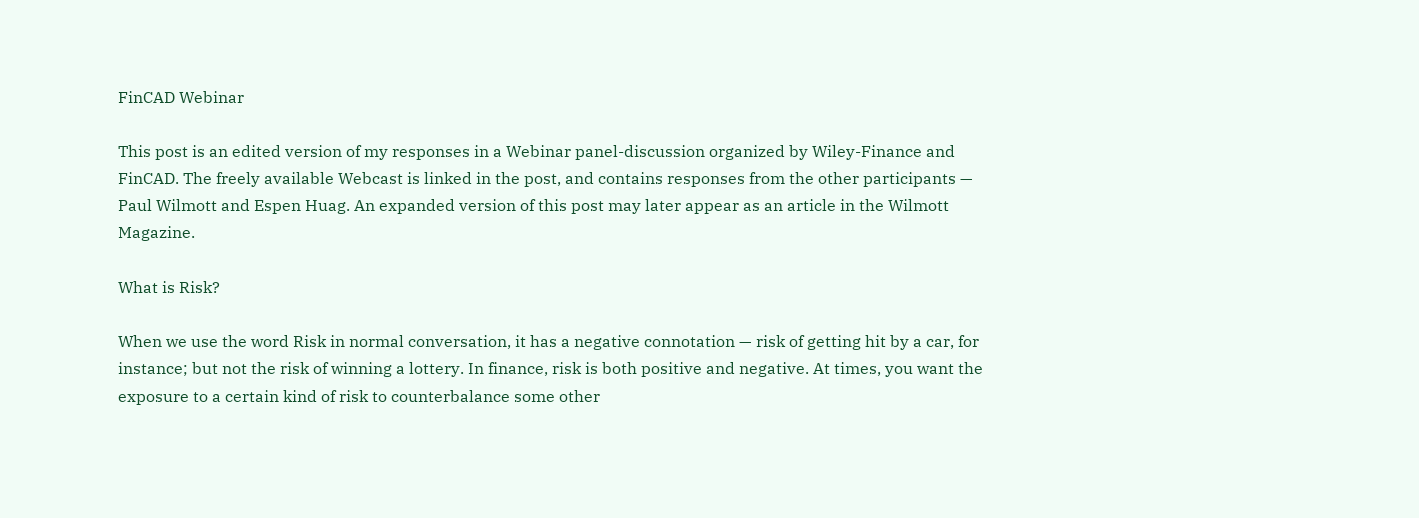FinCAD Webinar

This post is an edited version of my responses in a Webinar panel-discussion organized by Wiley-Finance and FinCAD. The freely available Webcast is linked in the post, and contains responses from the other participants — Paul Wilmott and Espen Huag. An expanded version of this post may later appear as an article in the Wilmott Magazine.

What is Risk?

When we use the word Risk in normal conversation, it has a negative connotation — risk of getting hit by a car, for instance; but not the risk of winning a lottery. In finance, risk is both positive and negative. At times, you want the exposure to a certain kind of risk to counterbalance some other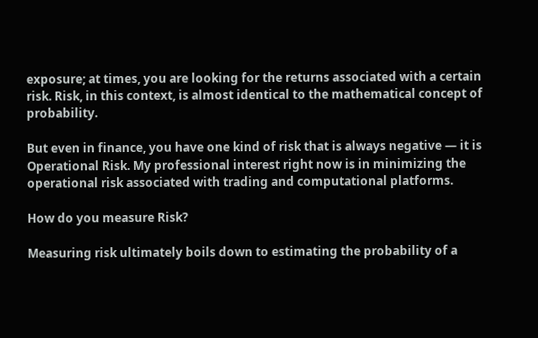exposure; at times, you are looking for the returns associated with a certain risk. Risk, in this context, is almost identical to the mathematical concept of probability.

But even in finance, you have one kind of risk that is always negative — it is Operational Risk. My professional interest right now is in minimizing the operational risk associated with trading and computational platforms.

How do you measure Risk?

Measuring risk ultimately boils down to estimating the probability of a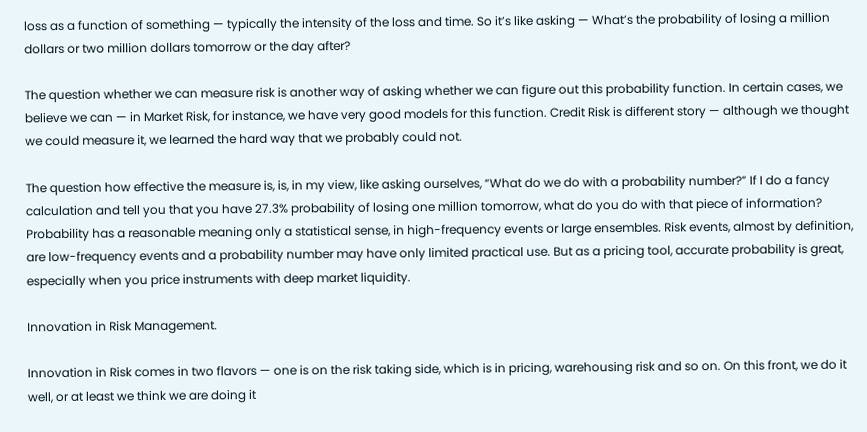loss as a function of something — typically the intensity of the loss and time. So it’s like asking — What’s the probability of losing a million dollars or two million dollars tomorrow or the day after?

The question whether we can measure risk is another way of asking whether we can figure out this probability function. In certain cases, we believe we can — in Market Risk, for instance, we have very good models for this function. Credit Risk is different story — although we thought we could measure it, we learned the hard way that we probably could not.

The question how effective the measure is, is, in my view, like asking ourselves, “What do we do with a probability number?” If I do a fancy calculation and tell you that you have 27.3% probability of losing one million tomorrow, what do you do with that piece of information? Probability has a reasonable meaning only a statistical sense, in high-frequency events or large ensembles. Risk events, almost by definition, are low-frequency events and a probability number may have only limited practical use. But as a pricing tool, accurate probability is great, especially when you price instruments with deep market liquidity.

Innovation in Risk Management.

Innovation in Risk comes in two flavors — one is on the risk taking side, which is in pricing, warehousing risk and so on. On this front, we do it well, or at least we think we are doing it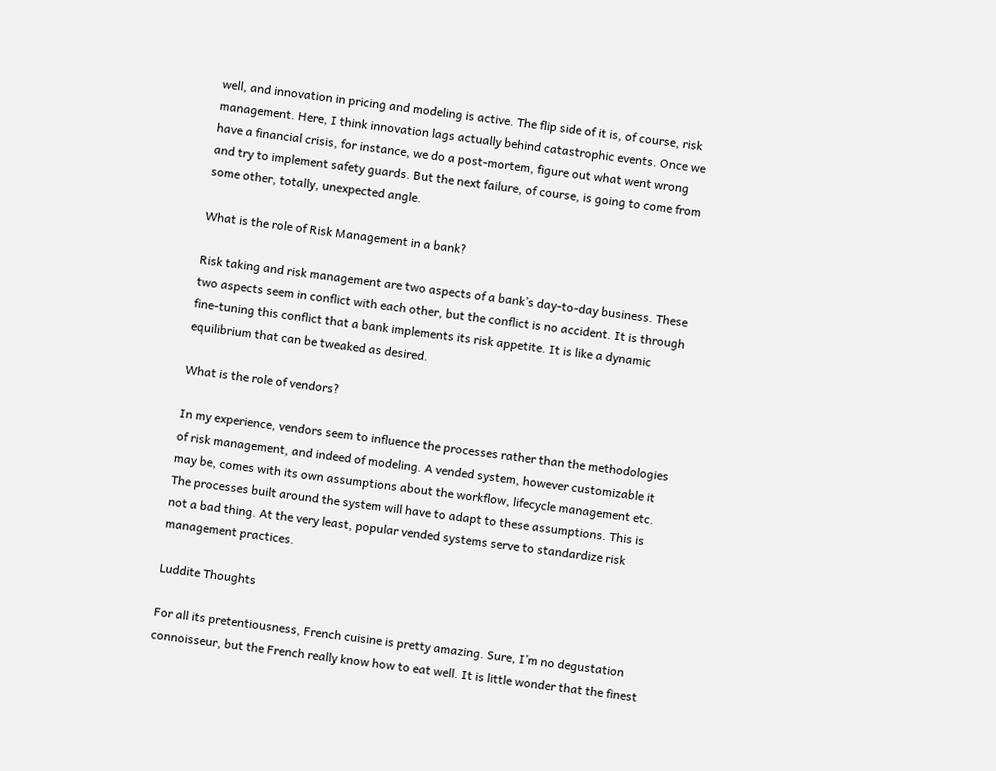well, and innovation in pricing and modeling is active. The flip side of it is, of course, risk management. Here, I think innovation lags actually behind catastrophic events. Once we have a financial crisis, for instance, we do a post-mortem, figure out what went wrong and try to implement safety guards. But the next failure, of course, is going to come from some other, totally, unexpected angle.

What is the role of Risk Management in a bank?

Risk taking and risk management are two aspects of a bank’s day-to-day business. These two aspects seem in conflict with each other, but the conflict is no accident. It is through fine-tuning this conflict that a bank implements its risk appetite. It is like a dynamic equilibrium that can be tweaked as desired.

What is the role of vendors?

In my experience, vendors seem to influence the processes rather than the methodologies of risk management, and indeed of modeling. A vended system, however customizable it may be, comes with its own assumptions about the workflow, lifecycle management etc. The processes built around the system will have to adapt to these assumptions. This is not a bad thing. At the very least, popular vended systems serve to standardize risk management practices.

Luddite Thoughts

For all its pretentiousness, French cuisine is pretty amazing. Sure, I’m no degustation connoisseur, but the French really know how to eat well. It is little wonder that the finest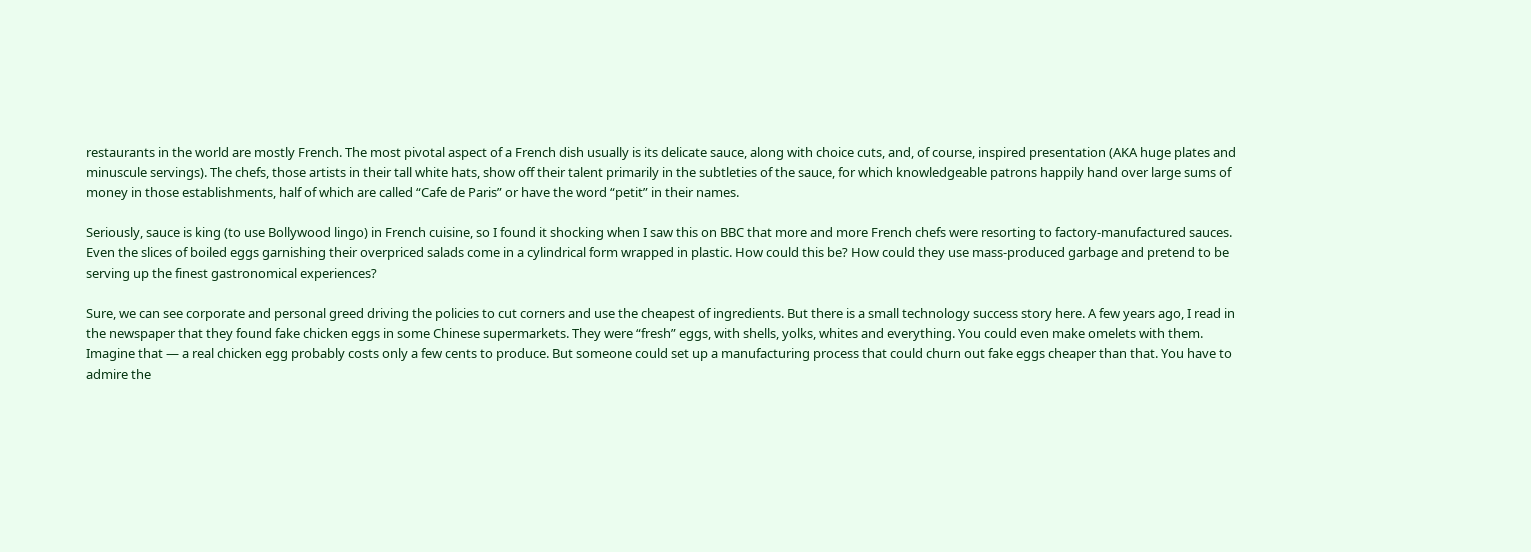restaurants in the world are mostly French. The most pivotal aspect of a French dish usually is its delicate sauce, along with choice cuts, and, of course, inspired presentation (AKA huge plates and minuscule servings). The chefs, those artists in their tall white hats, show off their talent primarily in the subtleties of the sauce, for which knowledgeable patrons happily hand over large sums of money in those establishments, half of which are called “Cafe de Paris” or have the word “petit” in their names.

Seriously, sauce is king (to use Bollywood lingo) in French cuisine, so I found it shocking when I saw this on BBC that more and more French chefs were resorting to factory-manufactured sauces. Even the slices of boiled eggs garnishing their overpriced salads come in a cylindrical form wrapped in plastic. How could this be? How could they use mass-produced garbage and pretend to be serving up the finest gastronomical experiences?

Sure, we can see corporate and personal greed driving the policies to cut corners and use the cheapest of ingredients. But there is a small technology success story here. A few years ago, I read in the newspaper that they found fake chicken eggs in some Chinese supermarkets. They were “fresh” eggs, with shells, yolks, whites and everything. You could even make omelets with them. Imagine that — a real chicken egg probably costs only a few cents to produce. But someone could set up a manufacturing process that could churn out fake eggs cheaper than that. You have to admire the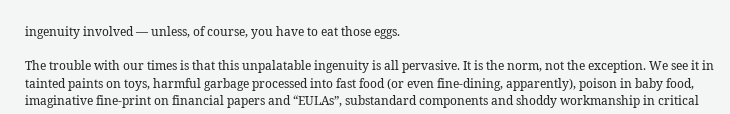ingenuity involved — unless, of course, you have to eat those eggs.

The trouble with our times is that this unpalatable ingenuity is all pervasive. It is the norm, not the exception. We see it in tainted paints on toys, harmful garbage processed into fast food (or even fine-dining, apparently), poison in baby food, imaginative fine-print on financial papers and “EULAs”, substandard components and shoddy workmanship in critical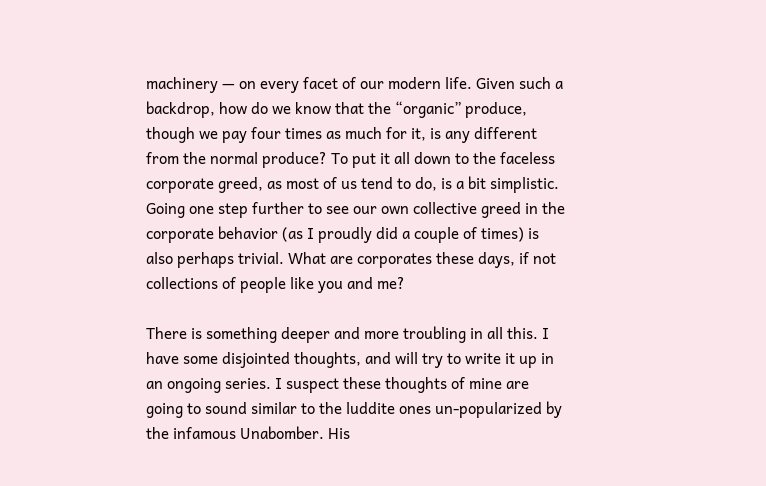machinery — on every facet of our modern life. Given such a backdrop, how do we know that the “organic” produce, though we pay four times as much for it, is any different from the normal produce? To put it all down to the faceless corporate greed, as most of us tend to do, is a bit simplistic. Going one step further to see our own collective greed in the corporate behavior (as I proudly did a couple of times) is also perhaps trivial. What are corporates these days, if not collections of people like you and me?

There is something deeper and more troubling in all this. I have some disjointed thoughts, and will try to write it up in an ongoing series. I suspect these thoughts of mine are going to sound similar to the luddite ones un-popularized by the infamous Unabomber. His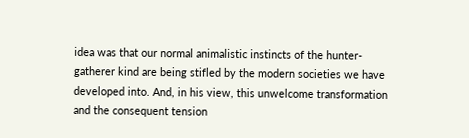idea was that our normal animalistic instincts of the hunter-gatherer kind are being stifled by the modern societies we have developed into. And, in his view, this unwelcome transformation and the consequent tension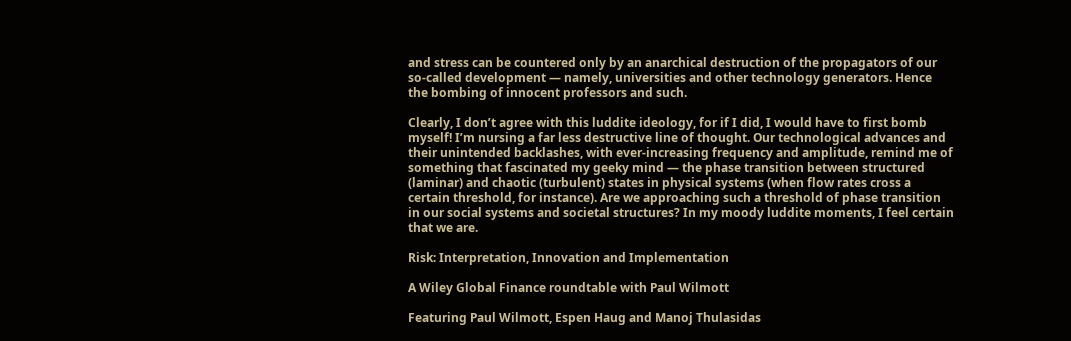and stress can be countered only by an anarchical destruction of the propagators of our so-called development — namely, universities and other technology generators. Hence the bombing of innocent professors and such.

Clearly, I don’t agree with this luddite ideology, for if I did, I would have to first bomb myself! I’m nursing a far less destructive line of thought. Our technological advances and their unintended backlashes, with ever-increasing frequency and amplitude, remind me of something that fascinated my geeky mind — the phase transition between structured (laminar) and chaotic (turbulent) states in physical systems (when flow rates cross a certain threshold, for instance). Are we approaching such a threshold of phase transition in our social systems and societal structures? In my moody luddite moments, I feel certain that we are.

Risk: Interpretation, Innovation and Implementation

A Wiley Global Finance roundtable with Paul Wilmott

Featuring Paul Wilmott, Espen Haug and Manoj Thulasidas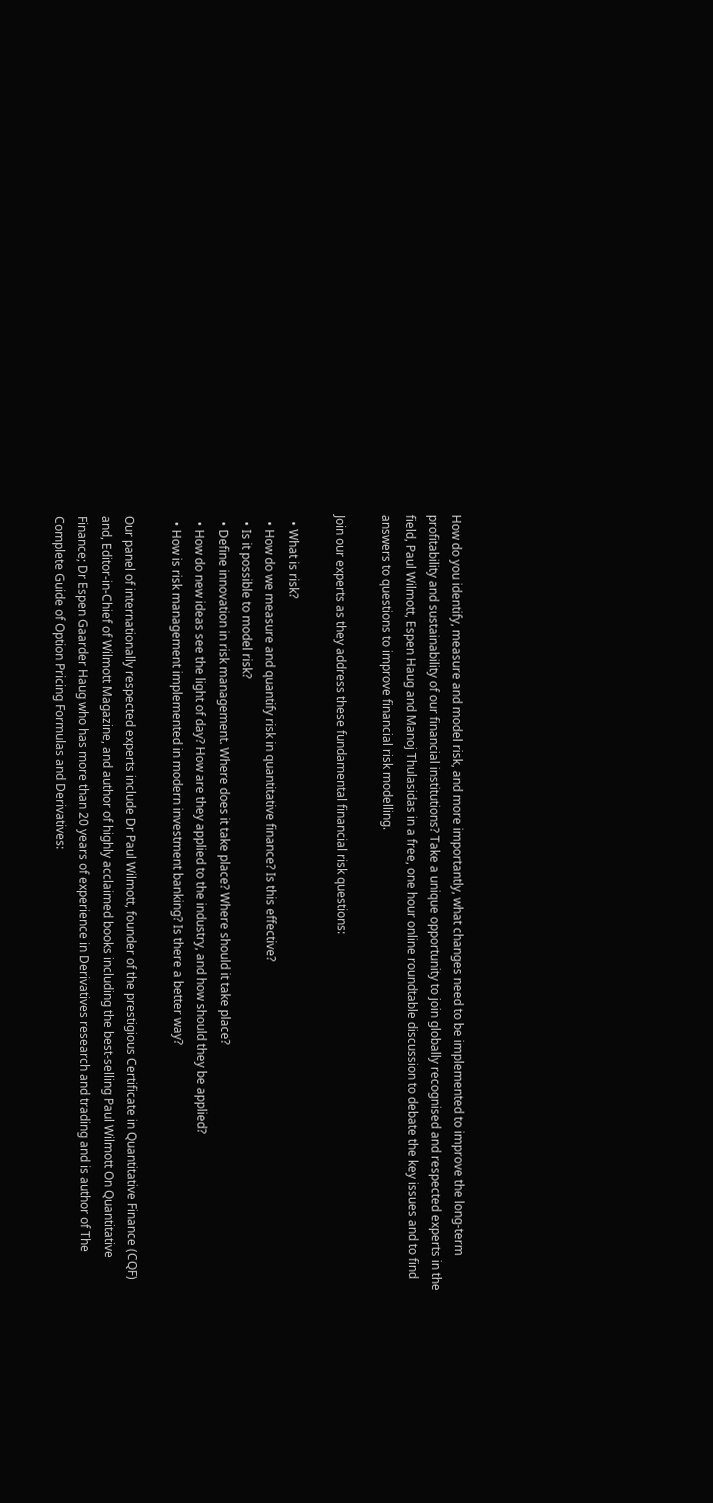How do you identify, measure and model risk, and more importantly, what changes need to be implemented to improve the long-term profitability and sustainability of our financial institutions? Take a unique opportunity to join globally recognised and respected experts in the field, Paul Wilmott, Espen Haug and Manoj Thulasidas in a free, one hour online roundtable discussion to debate the key issues and to find answers to questions to improve financial risk modelling.

Join our experts as they address these fundamental financial risk questions:

  • What is risk?
  • How do we measure and quantify risk in quantitative finance? Is this effective?
  • Is it possible to model risk?
  • Define innovation in risk management. Where does it take place? Where should it take place?
  • How do new ideas see the light of day? How are they applied to the industry, and how should they be applied?
  • How is risk management implemented in modern investment banking? Is there a better way?

Our panel of internationally respected experts include Dr Paul Wilmott, founder of the prestigious Certificate in Quantitative Finance (CQF) and, Editor-in-Chief of Wilmott Magazine, and author of highly acclaimed books including the best-selling Paul Wilmott On Quantitative Finance; Dr Espen Gaarder Haug who has more than 20 years of experience in Derivatives research and trading and is author of The Complete Guide of Option Pricing Formulas and Derivatives: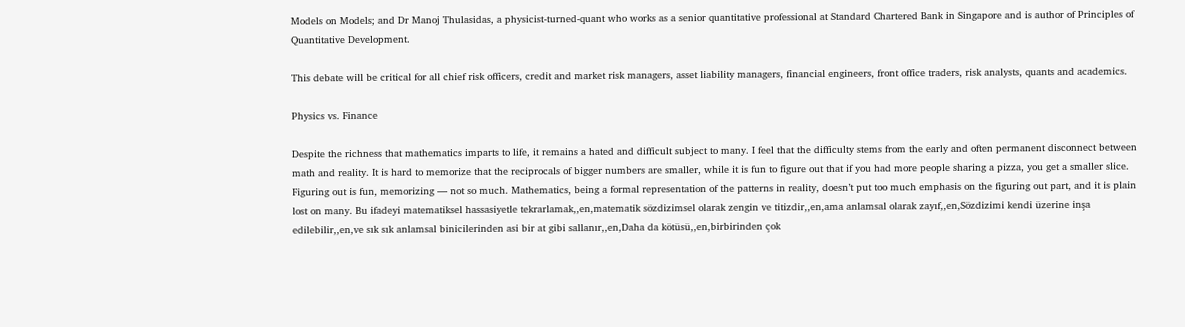Models on Models; and Dr Manoj Thulasidas, a physicist-turned-quant who works as a senior quantitative professional at Standard Chartered Bank in Singapore and is author of Principles of Quantitative Development.

This debate will be critical for all chief risk officers, credit and market risk managers, asset liability managers, financial engineers, front office traders, risk analysts, quants and academics.

Physics vs. Finance

Despite the richness that mathematics imparts to life, it remains a hated and difficult subject to many. I feel that the difficulty stems from the early and often permanent disconnect between math and reality. It is hard to memorize that the reciprocals of bigger numbers are smaller, while it is fun to figure out that if you had more people sharing a pizza, you get a smaller slice. Figuring out is fun, memorizing — not so much. Mathematics, being a formal representation of the patterns in reality, doesn’t put too much emphasis on the figuring out part, and it is plain lost on many. Bu ifadeyi matematiksel hassasiyetle tekrarlamak,,en,matematik sözdizimsel olarak zengin ve titizdir,,en,ama anlamsal olarak zayıf,,en,Sözdizimi kendi üzerine inşa edilebilir,,en,ve sık sık anlamsal binicilerinden asi bir at gibi sallanır,,en,Daha da kötüsü,,en,birbirinden çok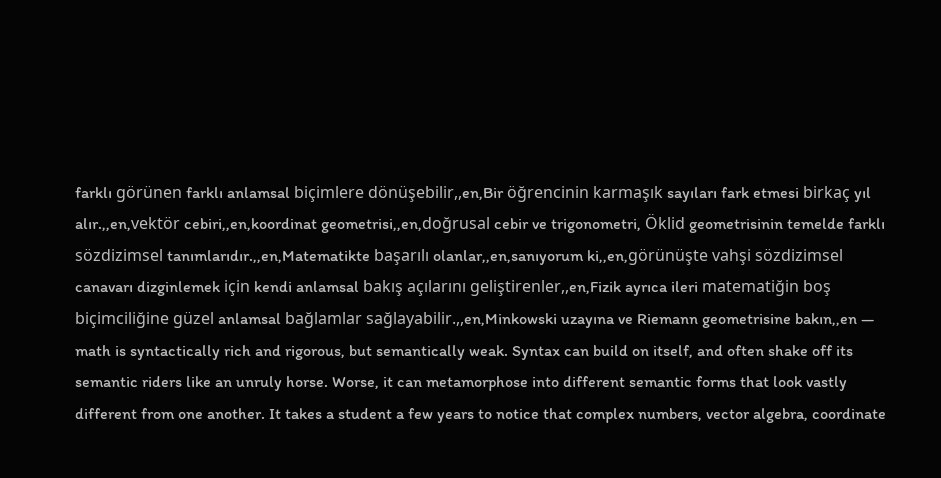farklı görünen farklı anlamsal biçimlere dönüşebilir,,en,Bir öğrencinin karmaşık sayıları fark etmesi birkaç yıl alır.,,en,vektör cebiri,,en,koordinat geometrisi,,en,doğrusal cebir ve trigonometri, Öklid geometrisinin temelde farklı sözdizimsel tanımlarıdır.,,en,Matematikte başarılı olanlar,,en,sanıyorum ki,,en,görünüşte vahşi sözdizimsel canavarı dizginlemek için kendi anlamsal bakış açılarını geliştirenler,,en,Fizik ayrıca ileri matematiğin boş biçimciliğine güzel anlamsal bağlamlar sağlayabilir.,,en,Minkowski uzayına ve Riemann geometrisine bakın,,en — math is syntactically rich and rigorous, but semantically weak. Syntax can build on itself, and often shake off its semantic riders like an unruly horse. Worse, it can metamorphose into different semantic forms that look vastly different from one another. It takes a student a few years to notice that complex numbers, vector algebra, coordinate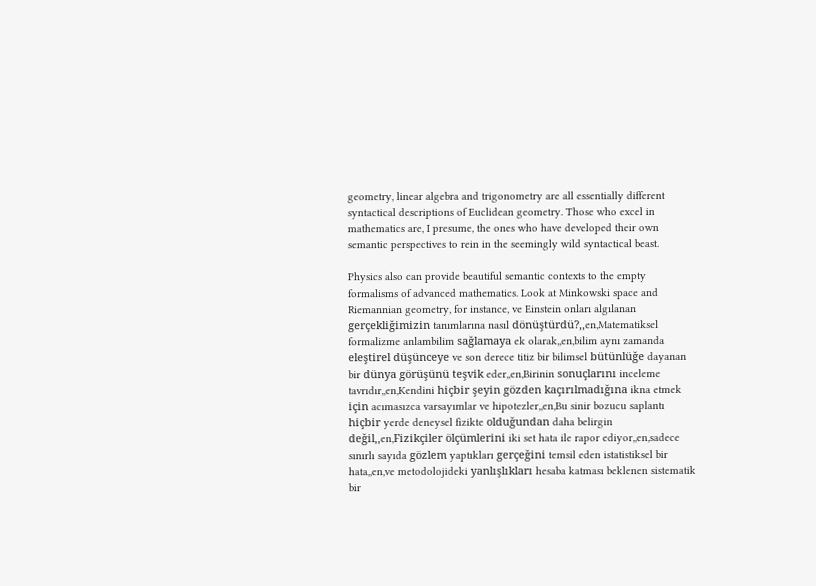geometry, linear algebra and trigonometry are all essentially different syntactical descriptions of Euclidean geometry. Those who excel in mathematics are, I presume, the ones who have developed their own semantic perspectives to rein in the seemingly wild syntactical beast.

Physics also can provide beautiful semantic contexts to the empty formalisms of advanced mathematics. Look at Minkowski space and Riemannian geometry, for instance, ve Einstein onları algılanan gerçekliğimizin tanımlarına nasıl dönüştürdü?,,en,Matematiksel formalizme anlambilim sağlamaya ek olarak,,en,bilim aynı zamanda eleştirel düşünceye ve son derece titiz bir bilimsel bütünlüğe dayanan bir dünya görüşünü teşvik eder,,en,Birinin sonuçlarını inceleme tavrıdır,,en,Kendini hiçbir şeyin gözden kaçırılmadığına ikna etmek için acımasızca varsayımlar ve hipotezler,,en,Bu sinir bozucu saplantı hiçbir yerde deneysel fizikte olduğundan daha belirgin değil,,en,Fizikçiler ölçümlerini iki set hata ile rapor ediyor,,en,sadece sınırlı sayıda gözlem yaptıkları gerçeğini temsil eden istatistiksel bir hata,,en,ve metodolojideki yanlışlıkları hesaba katması beklenen sistematik bir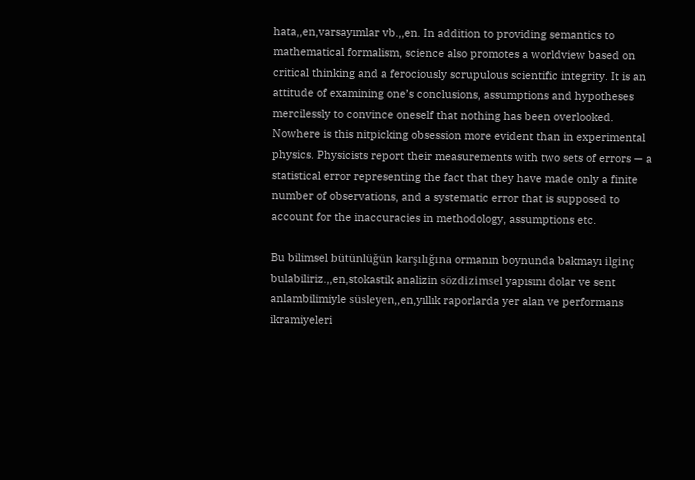hata,,en,varsayımlar vb.,,en. In addition to providing semantics to mathematical formalism, science also promotes a worldview based on critical thinking and a ferociously scrupulous scientific integrity. It is an attitude of examining one’s conclusions, assumptions and hypotheses mercilessly to convince oneself that nothing has been overlooked. Nowhere is this nitpicking obsession more evident than in experimental physics. Physicists report their measurements with two sets of errors — a statistical error representing the fact that they have made only a finite number of observations, and a systematic error that is supposed to account for the inaccuracies in methodology, assumptions etc.

Bu bilimsel bütünlüğün karşılığına ormanın boynunda bakmayı ilginç bulabiliriz.,,en,stokastik analizin sözdizimsel yapısını dolar ve sent anlambilimiyle süsleyen,,en,yıllık raporlarda yer alan ve performans ikramiyeleri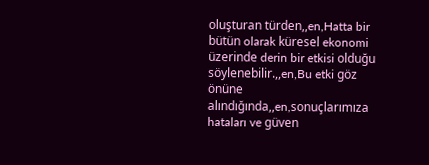oluşturan türden,,en,Hatta bir bütün olarak küresel ekonomi üzerinde derin bir etkisi olduğu söylenebilir.,,en,Bu etki göz önüne alındığında,,en,sonuçlarımıza hataları ve güven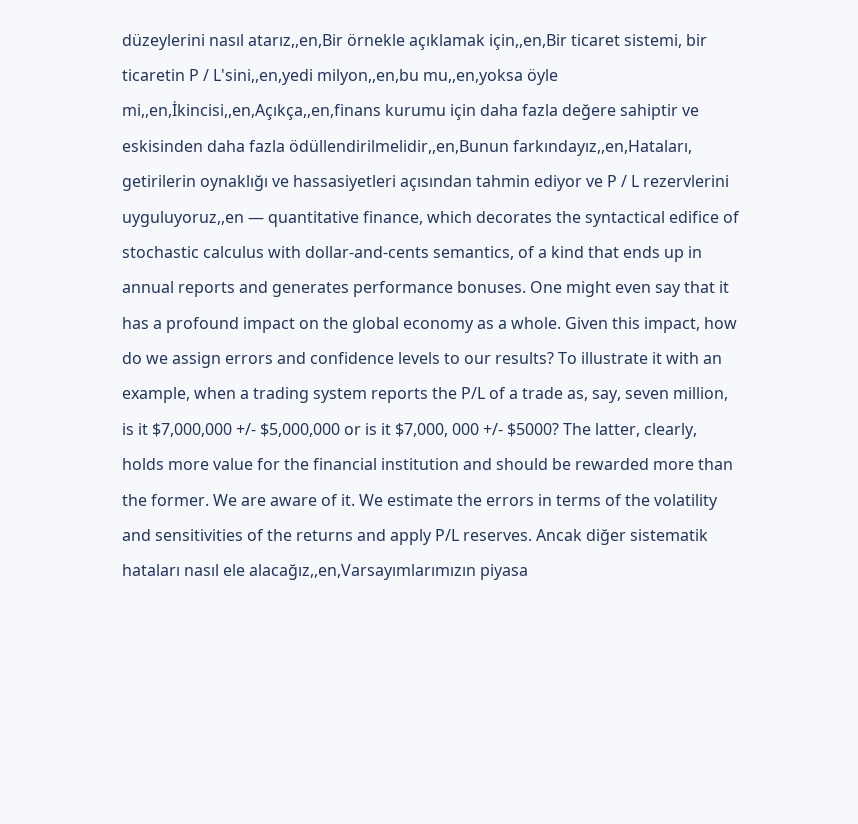düzeylerini nasıl atarız,,en,Bir örnekle açıklamak için,,en,Bir ticaret sistemi, bir ticaretin P / L'sini,,en,yedi milyon,,en,bu mu,,en,yoksa öyle mi,,en,İkincisi,,en,Açıkça,,en,finans kurumu için daha fazla değere sahiptir ve eskisinden daha fazla ödüllendirilmelidir,,en,Bunun farkındayız,,en,Hataları, getirilerin oynaklığı ve hassasiyetleri açısından tahmin ediyor ve P / L rezervlerini uyguluyoruz,,en — quantitative finance, which decorates the syntactical edifice of stochastic calculus with dollar-and-cents semantics, of a kind that ends up in annual reports and generates performance bonuses. One might even say that it has a profound impact on the global economy as a whole. Given this impact, how do we assign errors and confidence levels to our results? To illustrate it with an example, when a trading system reports the P/L of a trade as, say, seven million, is it $7,000,000 +/- $5,000,000 or is it $7,000, 000 +/- $5000? The latter, clearly, holds more value for the financial institution and should be rewarded more than the former. We are aware of it. We estimate the errors in terms of the volatility and sensitivities of the returns and apply P/L reserves. Ancak diğer sistematik hataları nasıl ele alacağız,,en,Varsayımlarımızın piyasa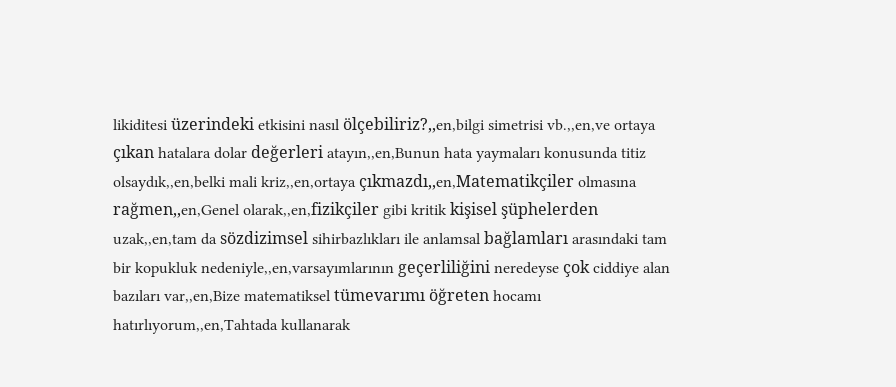likiditesi üzerindeki etkisini nasıl ölçebiliriz?,,en,bilgi simetrisi vb.,,en,ve ortaya çıkan hatalara dolar değerleri atayın,,en,Bunun hata yaymaları konusunda titiz olsaydık,,en,belki mali kriz,,en,ortaya çıkmazdı,,en,Matematikçiler olmasına rağmen,,en,Genel olarak,,en,fizikçiler gibi kritik kişisel şüphelerden uzak,,en,tam da sözdizimsel sihirbazlıkları ile anlamsal bağlamları arasındaki tam bir kopukluk nedeniyle,,en,varsayımlarının geçerliliğini neredeyse çok ciddiye alan bazıları var,,en,Bize matematiksel tümevarımı öğreten hocamı hatırlıyorum,,en,Tahtada kullanarak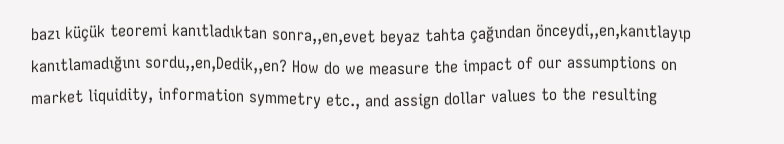bazı küçük teoremi kanıtladıktan sonra,,en,evet beyaz tahta çağından önceydi,,en,kanıtlayıp kanıtlamadığını sordu,,en,Dedik,,en? How do we measure the impact of our assumptions on market liquidity, information symmetry etc., and assign dollar values to the resulting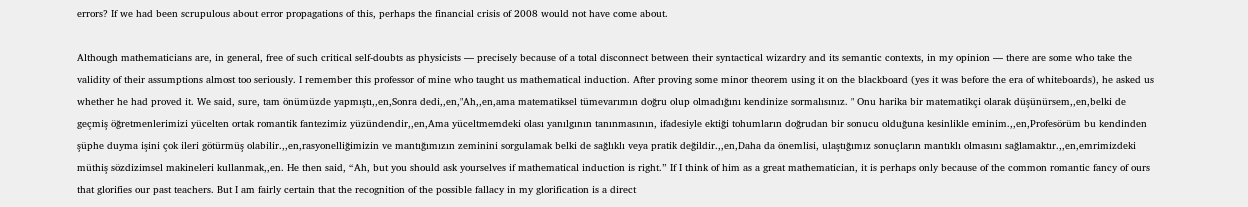errors? If we had been scrupulous about error propagations of this, perhaps the financial crisis of 2008 would not have come about.

Although mathematicians are, in general, free of such critical self-doubts as physicists — precisely because of a total disconnect between their syntactical wizardry and its semantic contexts, in my opinion — there are some who take the validity of their assumptions almost too seriously. I remember this professor of mine who taught us mathematical induction. After proving some minor theorem using it on the blackboard (yes it was before the era of whiteboards), he asked us whether he had proved it. We said, sure, tam önümüzde yapmıştı,,en,Sonra dedi,,en,"Ah,,en,ama matematiksel tümevarımın doğru olup olmadığını kendinize sormalısınız. " Onu harika bir matematikçi olarak düşünürsem,,en,belki de geçmiş öğretmenlerimizi yücelten ortak romantik fantezimiz yüzündendir,,en,Ama yüceltmemdeki olası yanılgının tanınmasının, ifadesiyle ektiği tohumların doğrudan bir sonucu olduğuna kesinlikle eminim.,,en,Profesörüm bu kendinden şüphe duyma işini çok ileri götürmüş olabilir.,,en,rasyonelliğimizin ve mantığımızın zeminini sorgulamak belki de sağlıklı veya pratik değildir.,,en,Daha da önemlisi, ulaştığımız sonuçların mantıklı olmasını sağlamaktır.,,en,emrimizdeki müthiş sözdizimsel makineleri kullanmak,,en. He then said, “Ah, but you should ask yourselves if mathematical induction is right.” If I think of him as a great mathematician, it is perhaps only because of the common romantic fancy of ours that glorifies our past teachers. But I am fairly certain that the recognition of the possible fallacy in my glorification is a direct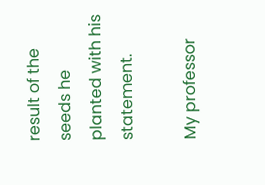result of the seeds he planted with his statement.

My professor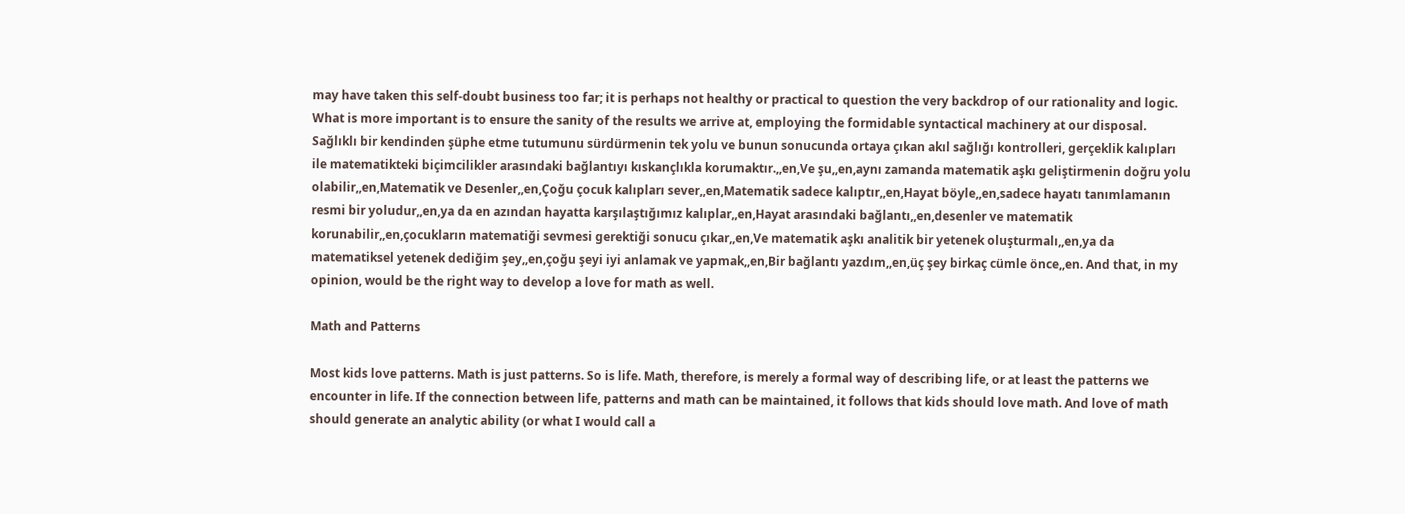may have taken this self-doubt business too far; it is perhaps not healthy or practical to question the very backdrop of our rationality and logic. What is more important is to ensure the sanity of the results we arrive at, employing the formidable syntactical machinery at our disposal. Sağlıklı bir kendinden şüphe etme tutumunu sürdürmenin tek yolu ve bunun sonucunda ortaya çıkan akıl sağlığı kontrolleri, gerçeklik kalıpları ile matematikteki biçimcilikler arasındaki bağlantıyı kıskançlıkla korumaktır.,,en,Ve şu,,en,aynı zamanda matematik aşkı geliştirmenin doğru yolu olabilir,,en,Matematik ve Desenler,,en,Çoğu çocuk kalıpları sever,,en,Matematik sadece kalıptır,,en,Hayat böyle,,en,sadece hayatı tanımlamanın resmi bir yoludur,,en,ya da en azından hayatta karşılaştığımız kalıplar,,en,Hayat arasındaki bağlantı,,en,desenler ve matematik korunabilir,,en,çocukların matematiği sevmesi gerektiği sonucu çıkar,,en,Ve matematik aşkı analitik bir yetenek oluşturmalı,,en,ya da matematiksel yetenek dediğim şey,,en,çoğu şeyi iyi anlamak ve yapmak,,en,Bir bağlantı yazdım,,en,üç şey birkaç cümle önce,,en. And that, in my opinion, would be the right way to develop a love for math as well.

Math and Patterns

Most kids love patterns. Math is just patterns. So is life. Math, therefore, is merely a formal way of describing life, or at least the patterns we encounter in life. If the connection between life, patterns and math can be maintained, it follows that kids should love math. And love of math should generate an analytic ability (or what I would call a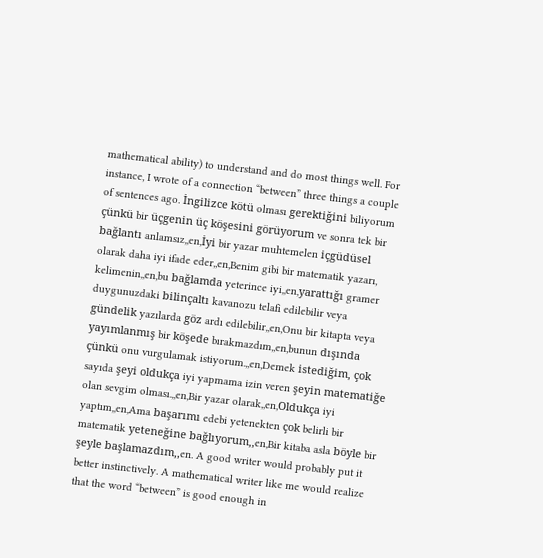mathematical ability) to understand and do most things well. For instance, I wrote of a connection “between” three things a couple of sentences ago. İngilizce kötü olması gerektiğini biliyorum çünkü bir üçgenin üç köşesini görüyorum ve sonra tek bir bağlantı anlamsız,,en,İyi bir yazar muhtemelen içgüdüsel olarak daha iyi ifade eder,,en,Benim gibi bir matematik yazarı, kelimenin,,en,bu bağlamda yeterince iyi,,en,yarattığı gramer duygunuzdaki bilinçaltı kavanozu telafi edilebilir veya gündelik yazılarda göz ardı edilebilir,,en,Onu bir kitapta veya yayımlanmış bir köşede bırakmazdım,,en,bunun dışında çünkü onu vurgulamak istiyorum.,,en,Demek istediğim, çok sayıda şeyi oldukça iyi yapmama izin veren şeyin matematiğe olan sevgim olması.,,en,Bir yazar olarak,,en,Oldukça iyi yaptım,,en,Ama başarımı edebi yetenekten çok belirli bir matematik yeteneğine bağlıyorum,,en,Bir kitaba asla böyle bir şeyle başlamazdım,,en. A good writer would probably put it better instinctively. A mathematical writer like me would realize that the word “between” is good enough in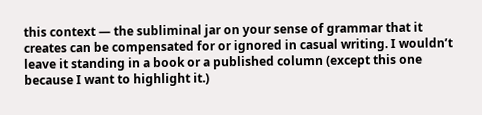this context — the subliminal jar on your sense of grammar that it creates can be compensated for or ignored in casual writing. I wouldn’t leave it standing in a book or a published column (except this one because I want to highlight it.)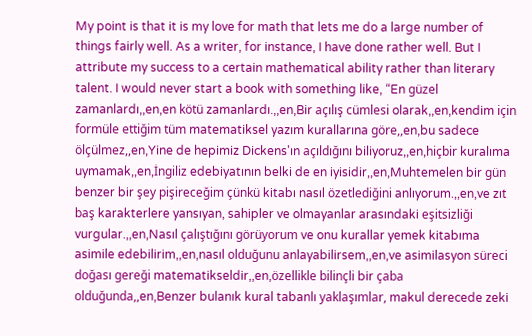My point is that it is my love for math that lets me do a large number of things fairly well. As a writer, for instance, I have done rather well. But I attribute my success to a certain mathematical ability rather than literary talent. I would never start a book with something like, “En güzel zamanlardı,,en,en kötü zamanlardı.,,en,Bir açılış cümlesi olarak,,en,kendim için formüle ettiğim tüm matematiksel yazım kurallarına göre,,en,bu sadece ölçülmez,,en,Yine de hepimiz Dickens'ın açıldığını biliyoruz,,en,hiçbir kuralıma uymamak,,en,İngiliz edebiyatının belki de en iyisidir,,en,Muhtemelen bir gün benzer bir şey pişireceğim çünkü kitabı nasıl özetlediğini anlıyorum.,,en,ve zıt baş karakterlere yansıyan, sahipler ve olmayanlar arasındaki eşitsizliği vurgular.,,en,Nasıl çalıştığını görüyorum ve onu kurallar yemek kitabıma asimile edebilirim,,en,nasıl olduğunu anlayabilirsem,,en,ve asimilasyon süreci doğası gereği matematikseldir,,en,özellikle bilinçli bir çaba olduğunda,,en,Benzer bulanık kural tabanlı yaklaşımlar, makul derecede zeki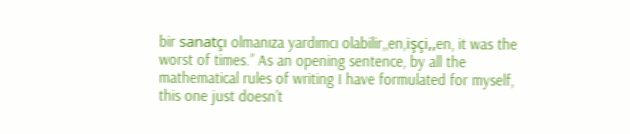bir sanatçı olmanıza yardımcı olabilir,,en,işçi,,en, it was the worst of times.” As an opening sentence, by all the mathematical rules of writing I have formulated for myself, this one just doesn’t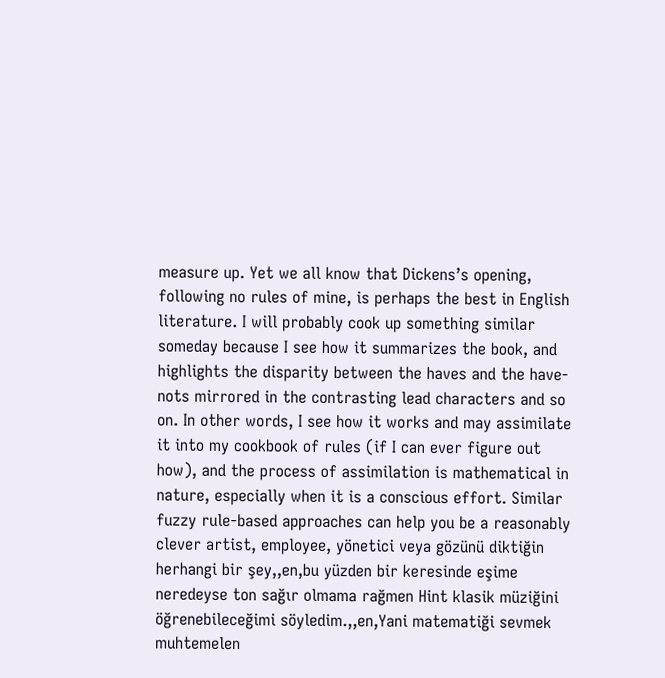measure up. Yet we all know that Dickens’s opening, following no rules of mine, is perhaps the best in English literature. I will probably cook up something similar someday because I see how it summarizes the book, and highlights the disparity between the haves and the have-nots mirrored in the contrasting lead characters and so on. In other words, I see how it works and may assimilate it into my cookbook of rules (if I can ever figure out how), and the process of assimilation is mathematical in nature, especially when it is a conscious effort. Similar fuzzy rule-based approaches can help you be a reasonably clever artist, employee, yönetici veya gözünü diktiğin herhangi bir şey,,en,bu yüzden bir keresinde eşime neredeyse ton sağır olmama rağmen Hint klasik müziğini öğrenebileceğimi söyledim.,,en,Yani matematiği sevmek muhtemelen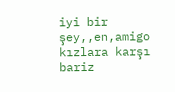iyi bir şey,,en,amigo kızlara karşı bariz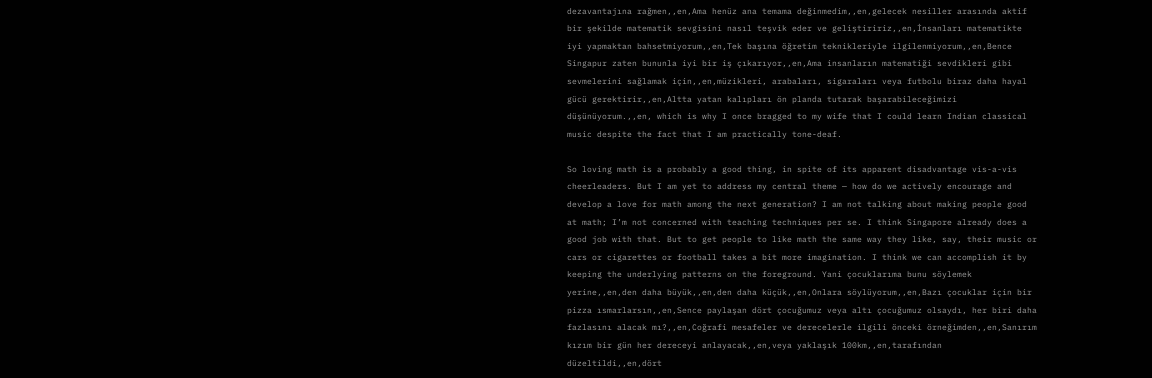dezavantajına rağmen,,en,Ama henüz ana temama değinmedim,,en,gelecek nesiller arasında aktif bir şekilde matematik sevgisini nasıl teşvik eder ve geliştiririz,,en,İnsanları matematikte iyi yapmaktan bahsetmiyorum,,en,Tek başına öğretim teknikleriyle ilgilenmiyorum,,en,Bence Singapur zaten bununla iyi bir iş çıkarıyor,,en,Ama insanların matematiği sevdikleri gibi sevmelerini sağlamak için,,en,müzikleri, arabaları, sigaraları veya futbolu biraz daha hayal gücü gerektirir,,en,Altta yatan kalıpları ön planda tutarak başarabileceğimizi düşünüyorum.,,en, which is why I once bragged to my wife that I could learn Indian classical music despite the fact that I am practically tone-deaf.

So loving math is a probably a good thing, in spite of its apparent disadvantage vis-a-vis cheerleaders. But I am yet to address my central theme — how do we actively encourage and develop a love for math among the next generation? I am not talking about making people good at math; I’m not concerned with teaching techniques per se. I think Singapore already does a good job with that. But to get people to like math the same way they like, say, their music or cars or cigarettes or football takes a bit more imagination. I think we can accomplish it by keeping the underlying patterns on the foreground. Yani çocuklarıma bunu söylemek yerine,,en,den daha büyük,,en,den daha küçük,,en,Onlara söylüyorum,,en,Bazı çocuklar için bir pizza ısmarlarsın,,en,Sence paylaşan dört çocuğumuz veya altı çocuğumuz olsaydı, her biri daha fazlasını alacak mı?,,en,Coğrafi mesafeler ve derecelerle ilgili önceki örneğimden,,en,Sanırım kızım bir gün her dereceyi anlayacak,,en,veya yaklaşık 100km,,en,tarafından düzeltildi,,en,dört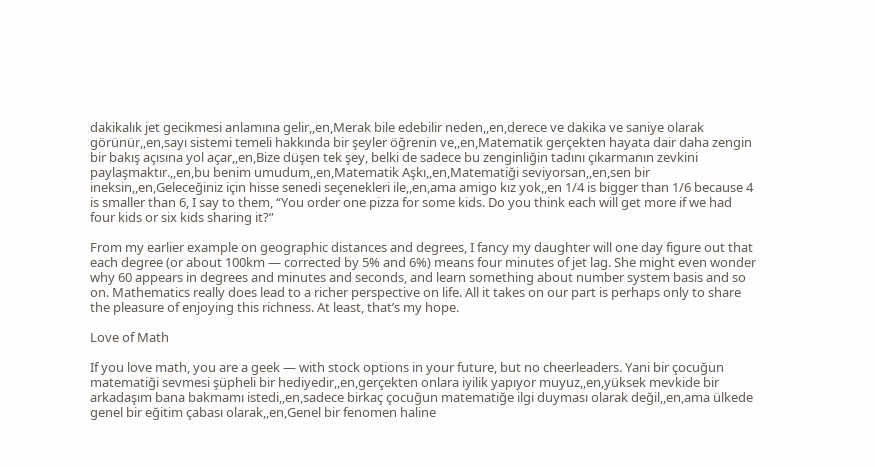dakikalık jet gecikmesi anlamına gelir,,en,Merak bile edebilir neden,,en,derece ve dakika ve saniye olarak görünür,,en,sayı sistemi temeli hakkında bir şeyler öğrenin ve,,en,Matematik gerçekten hayata dair daha zengin bir bakış açısına yol açar,,en,Bize düşen tek şey, belki de sadece bu zenginliğin tadını çıkarmanın zevkini paylaşmaktır.,,en,bu benim umudum,,en,Matematik Aşkı,,en,Matematiği seviyorsan,,en,sen bir ineksin,,en,Geleceğiniz için hisse senedi seçenekleri ile,,en,ama amigo kız yok,,en 1/4 is bigger than 1/6 because 4 is smaller than 6, I say to them, “You order one pizza for some kids. Do you think each will get more if we had four kids or six kids sharing it?”

From my earlier example on geographic distances and degrees, I fancy my daughter will one day figure out that each degree (or about 100km — corrected by 5% and 6%) means four minutes of jet lag. She might even wonder why 60 appears in degrees and minutes and seconds, and learn something about number system basis and so on. Mathematics really does lead to a richer perspective on life. All it takes on our part is perhaps only to share the pleasure of enjoying this richness. At least, that’s my hope.

Love of Math

If you love math, you are a geek — with stock options in your future, but no cheerleaders. Yani bir çocuğun matematiği sevmesi şüpheli bir hediyedir,,en,gerçekten onlara iyilik yapıyor muyuz,,en,yüksek mevkide bir arkadaşım bana bakmamı istedi,,en,sadece birkaç çocuğun matematiğe ilgi duyması olarak değil,,en,ama ülkede genel bir eğitim çabası olarak,,en,Genel bir fenomen haline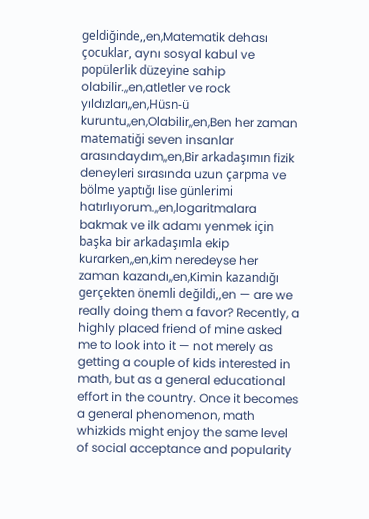geldiğinde,,en,Matematik dehası çocuklar, aynı sosyal kabul ve popülerlik düzeyine sahip olabilir.,,en,atletler ve rock yıldızları,,en,Hüsn-ü kuruntu,,en,Olabilir,,en,Ben her zaman matematiği seven insanlar arasındaydım,,en,Bir arkadaşımın fizik deneyleri sırasında uzun çarpma ve bölme yaptığı lise günlerimi hatırlıyorum.,,en,logaritmalara bakmak ve ilk adamı yenmek için başka bir arkadaşımla ekip kurarken,,en,kim neredeyse her zaman kazandı,,en,Kimin kazandığı gerçekten önemli değildi,,en — are we really doing them a favor? Recently, a highly placed friend of mine asked me to look into it — not merely as getting a couple of kids interested in math, but as a general educational effort in the country. Once it becomes a general phenomenon, math whizkids might enjoy the same level of social acceptance and popularity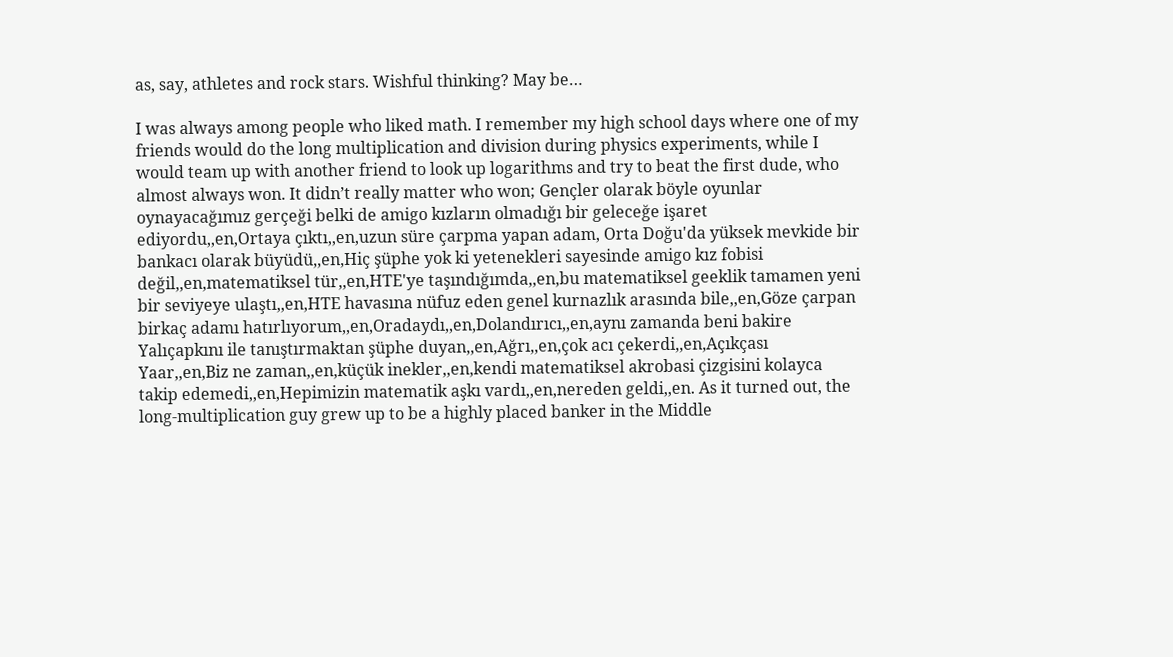as, say, athletes and rock stars. Wishful thinking? May be…

I was always among people who liked math. I remember my high school days where one of my friends would do the long multiplication and division during physics experiments, while I would team up with another friend to look up logarithms and try to beat the first dude, who almost always won. It didn’t really matter who won; Gençler olarak böyle oyunlar oynayacağımız gerçeği belki de amigo kızların olmadığı bir geleceğe işaret ediyordu,,en,Ortaya çıktı,,en,uzun süre çarpma yapan adam, Orta Doğu'da yüksek mevkide bir bankacı olarak büyüdü,,en,Hiç şüphe yok ki yetenekleri sayesinde amigo kız fobisi değil,,en,matematiksel tür,,en,HTE'ye taşındığımda,,en,bu matematiksel geeklik tamamen yeni bir seviyeye ulaştı,,en,HTE havasına nüfuz eden genel kurnazlık arasında bile,,en,Göze çarpan birkaç adamı hatırlıyorum,,en,Oradaydı,,en,Dolandırıcı,,en,aynı zamanda beni bakire Yalıçapkını ile tanıştırmaktan şüphe duyan,,en,Ağrı,,en,çok acı çekerdi,,en,Açıkçası Yaar,,en,Biz ne zaman,,en,küçük inekler,,en,kendi matematiksel akrobasi çizgisini kolayca takip edemedi,,en,Hepimizin matematik aşkı vardı,,en,nereden geldi,,en. As it turned out, the long-multiplication guy grew up to be a highly placed banker in the Middle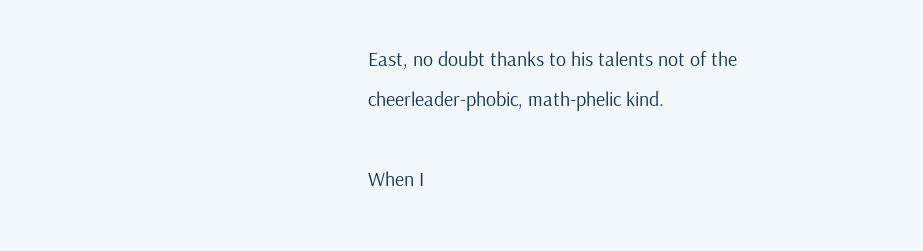East, no doubt thanks to his talents not of the cheerleader-phobic, math-phelic kind.

When I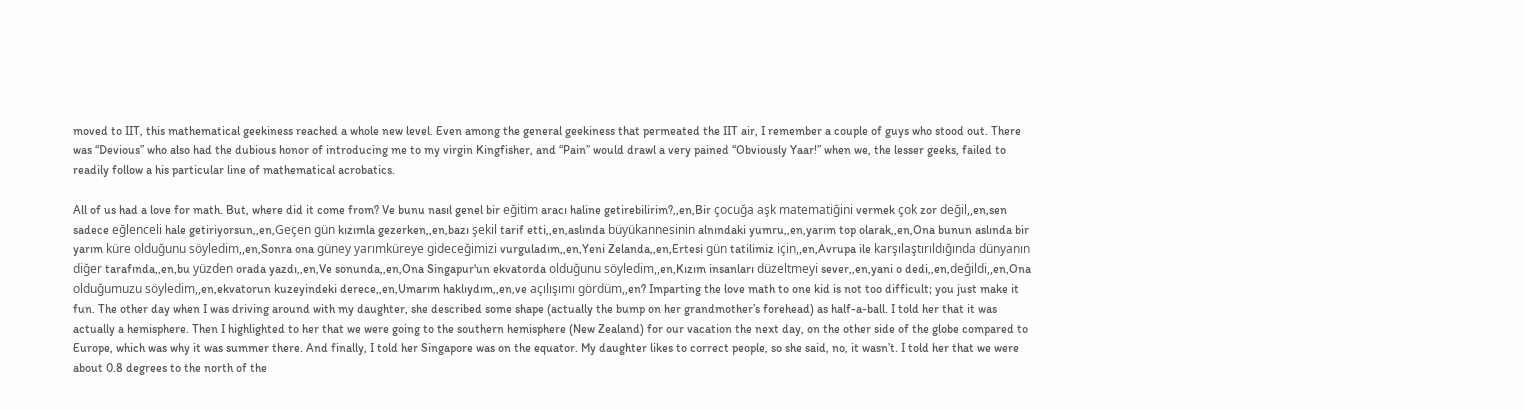moved to IIT, this mathematical geekiness reached a whole new level. Even among the general geekiness that permeated the IIT air, I remember a couple of guys who stood out. There was “Devious” who also had the dubious honor of introducing me to my virgin Kingfisher, and “Pain” would drawl a very pained “Obviously Yaar!” when we, the lesser geeks, failed to readily follow a his particular line of mathematical acrobatics.

All of us had a love for math. But, where did it come from? Ve bunu nasıl genel bir eğitim aracı haline getirebilirim?,,en,Bir çocuğa aşk matematiğini vermek çok zor değil,,en,sen sadece eğlenceli hale getiriyorsun,,en,Geçen gün kızımla gezerken,,en,bazı şekil tarif etti,,en,aslında büyükannesinin alnındaki yumru,,en,yarım top olarak,,en,Ona bunun aslında bir yarım küre olduğunu söyledim,,en,Sonra ona güney yarımküreye gideceğimizi vurguladım,,en,Yeni Zelanda,,en,Ertesi gün tatilimiz için,,en,Avrupa ile karşılaştırıldığında dünyanın diğer tarafında,,en,bu yüzden orada yazdı,,en,Ve sonunda,,en,Ona Singapur'un ekvatorda olduğunu söyledim,,en,Kızım insanları düzeltmeyi sever,,en,yani o dedi,,en,değildi,,en,Ona olduğumuzu söyledim,,en,ekvatorun kuzeyindeki derece,,en,Umarım haklıydım,,en,ve açılışımı gördüm,,en? Imparting the love math to one kid is not too difficult; you just make it fun. The other day when I was driving around with my daughter, she described some shape (actually the bump on her grandmother’s forehead) as half-a-ball. I told her that it was actually a hemisphere. Then I highlighted to her that we were going to the southern hemisphere (New Zealand) for our vacation the next day, on the other side of the globe compared to Europe, which was why it was summer there. And finally, I told her Singapore was on the equator. My daughter likes to correct people, so she said, no, it wasn’t. I told her that we were about 0.8 degrees to the north of the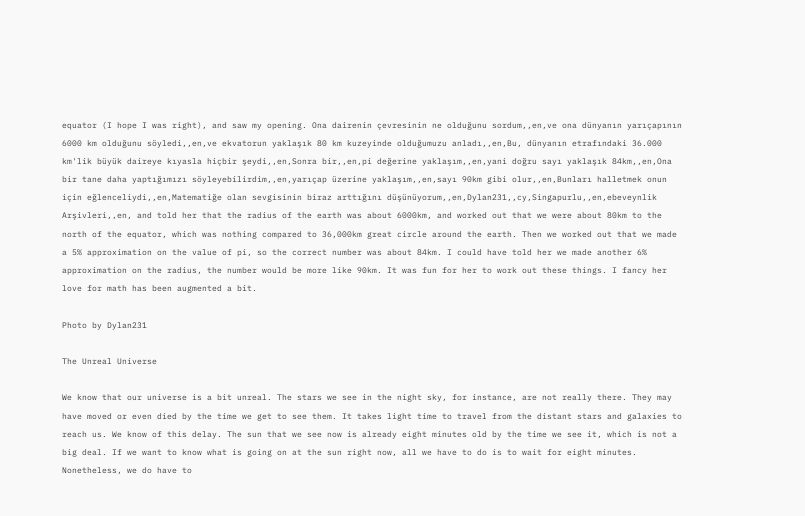equator (I hope I was right), and saw my opening. Ona dairenin çevresinin ne olduğunu sordum,,en,ve ona dünyanın yarıçapının 6000 km olduğunu söyledi,,en,ve ekvatorun yaklaşık 80 km kuzeyinde olduğumuzu anladı,,en,Bu, dünyanın etrafındaki 36.000 km'lik büyük daireye kıyasla hiçbir şeydi,,en,Sonra bir,,en,pi değerine yaklaşım,,en,yani doğru sayı yaklaşık 84km,,en,Ona bir tane daha yaptığımızı söyleyebilirdim,,en,yarıçap üzerine yaklaşım,,en,sayı 90km gibi olur,,en,Bunları halletmek onun için eğlenceliydi,,en,Matematiğe olan sevgisinin biraz arttığını düşünüyorum,,en,Dylan231,,cy,Singapurlu,,en,ebeveynlik Arşivleri,,en, and told her that the radius of the earth was about 6000km, and worked out that we were about 80km to the north of the equator, which was nothing compared to 36,000km great circle around the earth. Then we worked out that we made a 5% approximation on the value of pi, so the correct number was about 84km. I could have told her we made another 6% approximation on the radius, the number would be more like 90km. It was fun for her to work out these things. I fancy her love for math has been augmented a bit.

Photo by Dylan231

The Unreal Universe

We know that our universe is a bit unreal. The stars we see in the night sky, for instance, are not really there. They may have moved or even died by the time we get to see them. It takes light time to travel from the distant stars and galaxies to reach us. We know of this delay. The sun that we see now is already eight minutes old by the time we see it, which is not a big deal. If we want to know what is going on at the sun right now, all we have to do is to wait for eight minutes. Nonetheless, we do have to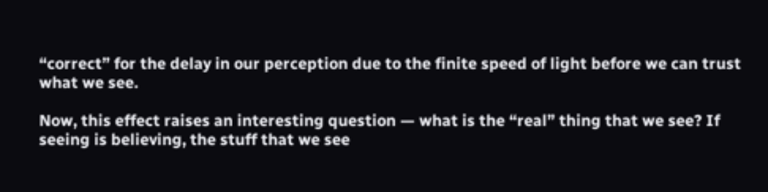“correct” for the delay in our perception due to the finite speed of light before we can trust what we see.

Now, this effect raises an interesting question — what is the “real” thing that we see? If seeing is believing, the stuff that we see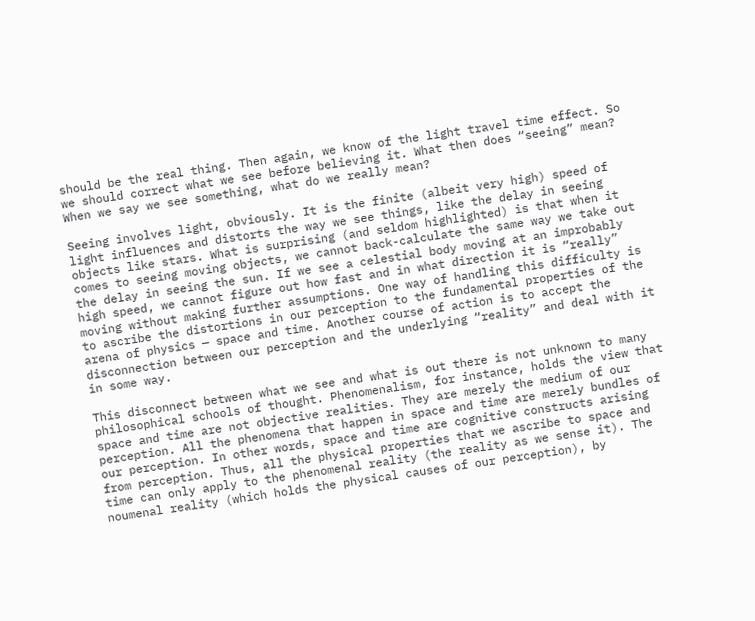should be the real thing. Then again, we know of the light travel time effect. So we should correct what we see before believing it. What then does “seeing” mean? When we say we see something, what do we really mean?

Seeing involves light, obviously. It is the finite (albeit very high) speed of light influences and distorts the way we see things, like the delay in seeing objects like stars. What is surprising (and seldom highlighted) is that when it comes to seeing moving objects, we cannot back-calculate the same way we take out the delay in seeing the sun. If we see a celestial body moving at an improbably high speed, we cannot figure out how fast and in what direction it is “really” moving without making further assumptions. One way of handling this difficulty is to ascribe the distortions in our perception to the fundamental properties of the arena of physics — space and time. Another course of action is to accept the disconnection between our perception and the underlying “reality” and deal with it in some way.

This disconnect between what we see and what is out there is not unknown to many philosophical schools of thought. Phenomenalism, for instance, holds the view that space and time are not objective realities. They are merely the medium of our perception. All the phenomena that happen in space and time are merely bundles of our perception. In other words, space and time are cognitive constructs arising from perception. Thus, all the physical properties that we ascribe to space and time can only apply to the phenomenal reality (the reality as we sense it). The noumenal reality (which holds the physical causes of our perception), by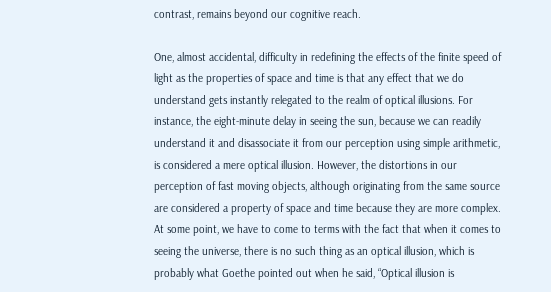contrast, remains beyond our cognitive reach.

One, almost accidental, difficulty in redefining the effects of the finite speed of light as the properties of space and time is that any effect that we do understand gets instantly relegated to the realm of optical illusions. For instance, the eight-minute delay in seeing the sun, because we can readily understand it and disassociate it from our perception using simple arithmetic, is considered a mere optical illusion. However, the distortions in our perception of fast moving objects, although originating from the same source are considered a property of space and time because they are more complex. At some point, we have to come to terms with the fact that when it comes to seeing the universe, there is no such thing as an optical illusion, which is probably what Goethe pointed out when he said, “Optical illusion is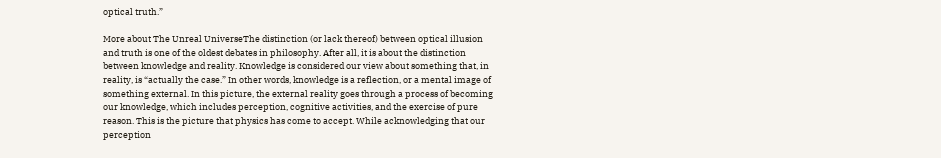optical truth.”

More about The Unreal UniverseThe distinction (or lack thereof) between optical illusion and truth is one of the oldest debates in philosophy. After all, it is about the distinction between knowledge and reality. Knowledge is considered our view about something that, in reality, is “actually the case.” In other words, knowledge is a reflection, or a mental image of something external. In this picture, the external reality goes through a process of becoming our knowledge, which includes perception, cognitive activities, and the exercise of pure reason. This is the picture that physics has come to accept. While acknowledging that our perception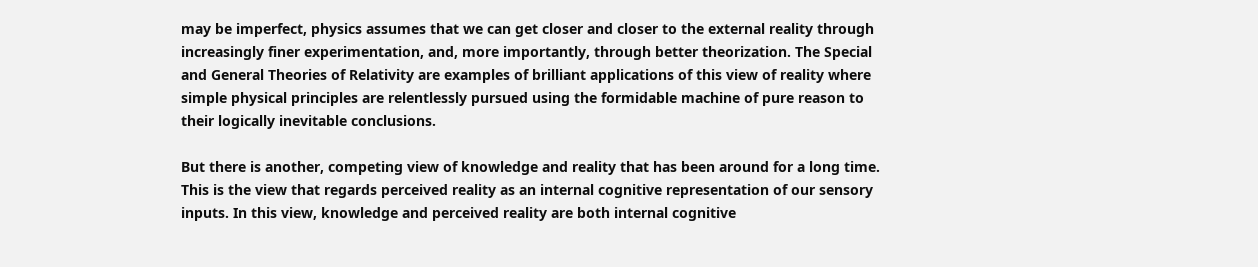may be imperfect, physics assumes that we can get closer and closer to the external reality through increasingly finer experimentation, and, more importantly, through better theorization. The Special and General Theories of Relativity are examples of brilliant applications of this view of reality where simple physical principles are relentlessly pursued using the formidable machine of pure reason to their logically inevitable conclusions.

But there is another, competing view of knowledge and reality that has been around for a long time. This is the view that regards perceived reality as an internal cognitive representation of our sensory inputs. In this view, knowledge and perceived reality are both internal cognitive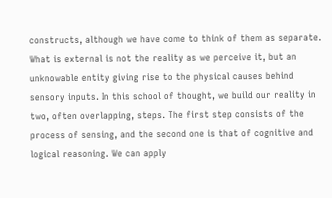constructs, although we have come to think of them as separate. What is external is not the reality as we perceive it, but an unknowable entity giving rise to the physical causes behind sensory inputs. In this school of thought, we build our reality in two, often overlapping, steps. The first step consists of the process of sensing, and the second one is that of cognitive and logical reasoning. We can apply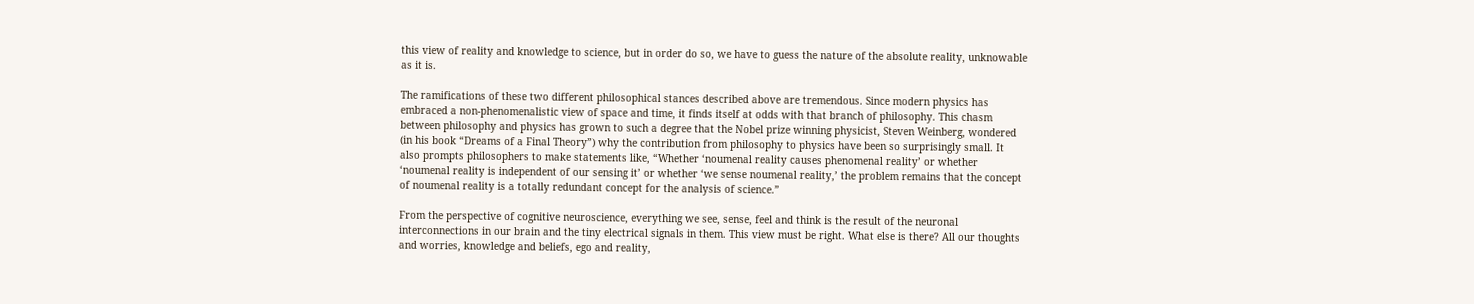this view of reality and knowledge to science, but in order do so, we have to guess the nature of the absolute reality, unknowable as it is.

The ramifications of these two different philosophical stances described above are tremendous. Since modern physics has embraced a non-phenomenalistic view of space and time, it finds itself at odds with that branch of philosophy. This chasm between philosophy and physics has grown to such a degree that the Nobel prize winning physicist, Steven Weinberg, wondered (in his book “Dreams of a Final Theory”) why the contribution from philosophy to physics have been so surprisingly small. It also prompts philosophers to make statements like, “Whether ‘noumenal reality causes phenomenal reality’ or whether ‘noumenal reality is independent of our sensing it’ or whether ‘we sense noumenal reality,’ the problem remains that the concept of noumenal reality is a totally redundant concept for the analysis of science.”

From the perspective of cognitive neuroscience, everything we see, sense, feel and think is the result of the neuronal interconnections in our brain and the tiny electrical signals in them. This view must be right. What else is there? All our thoughts and worries, knowledge and beliefs, ego and reality,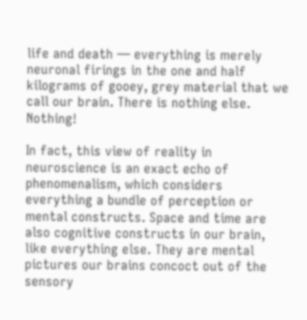life and death — everything is merely neuronal firings in the one and half kilograms of gooey, grey material that we call our brain. There is nothing else. Nothing!

In fact, this view of reality in neuroscience is an exact echo of phenomenalism, which considers everything a bundle of perception or mental constructs. Space and time are also cognitive constructs in our brain, like everything else. They are mental pictures our brains concoct out of the sensory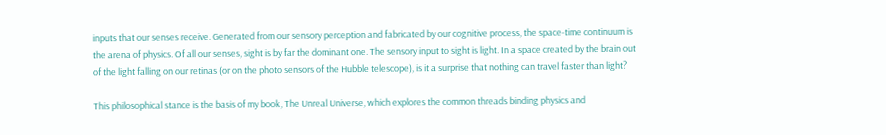inputs that our senses receive. Generated from our sensory perception and fabricated by our cognitive process, the space-time continuum is the arena of physics. Of all our senses, sight is by far the dominant one. The sensory input to sight is light. In a space created by the brain out of the light falling on our retinas (or on the photo sensors of the Hubble telescope), is it a surprise that nothing can travel faster than light?

This philosophical stance is the basis of my book, The Unreal Universe, which explores the common threads binding physics and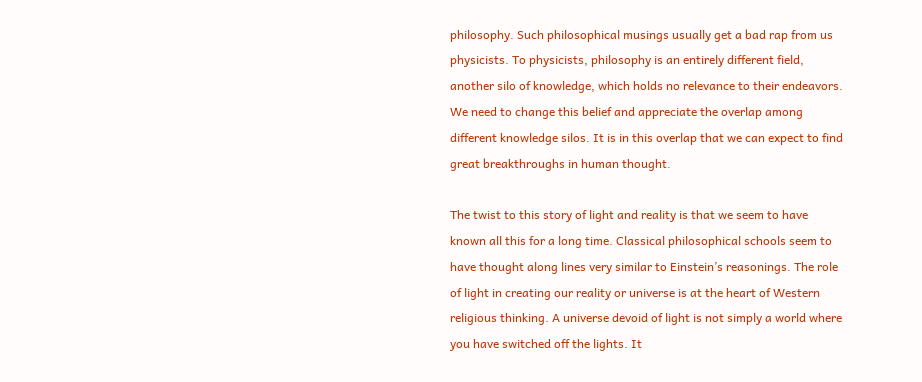philosophy. Such philosophical musings usually get a bad rap from us physicists. To physicists, philosophy is an entirely different field, another silo of knowledge, which holds no relevance to their endeavors. We need to change this belief and appreciate the overlap among different knowledge silos. It is in this overlap that we can expect to find great breakthroughs in human thought.

The twist to this story of light and reality is that we seem to have known all this for a long time. Classical philosophical schools seem to have thought along lines very similar to Einstein’s reasonings. The role of light in creating our reality or universe is at the heart of Western religious thinking. A universe devoid of light is not simply a world where you have switched off the lights. It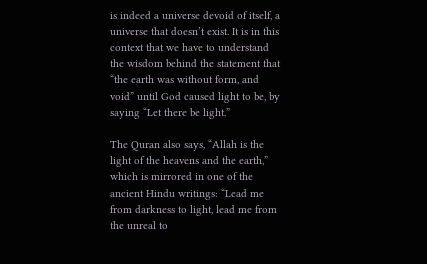is indeed a universe devoid of itself, a universe that doesn’t exist. It is in this context that we have to understand the wisdom behind the statement that “the earth was without form, and void” until God caused light to be, by saying “Let there be light.”

The Quran also says, “Allah is the light of the heavens and the earth,” which is mirrored in one of the ancient Hindu writings: “Lead me from darkness to light, lead me from the unreal to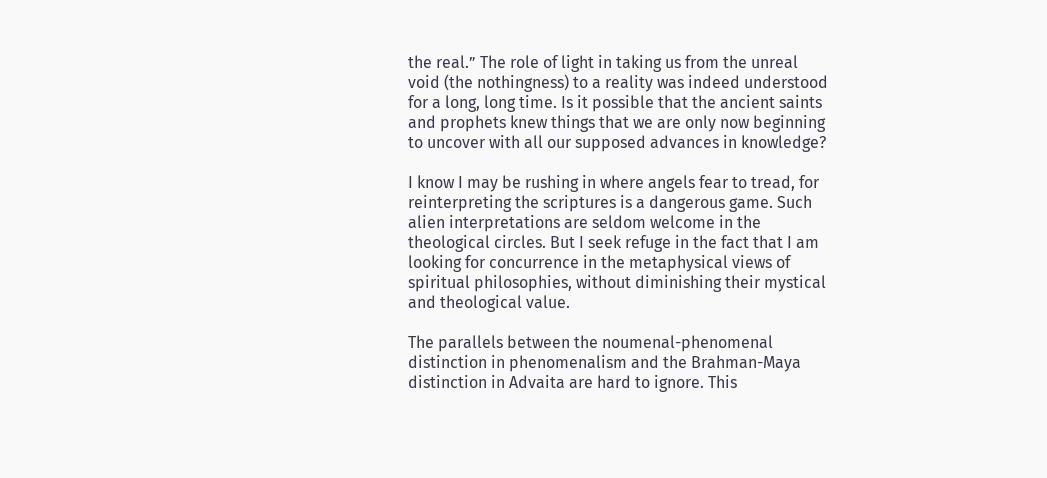the real.” The role of light in taking us from the unreal void (the nothingness) to a reality was indeed understood for a long, long time. Is it possible that the ancient saints and prophets knew things that we are only now beginning to uncover with all our supposed advances in knowledge?

I know I may be rushing in where angels fear to tread, for reinterpreting the scriptures is a dangerous game. Such alien interpretations are seldom welcome in the theological circles. But I seek refuge in the fact that I am looking for concurrence in the metaphysical views of spiritual philosophies, without diminishing their mystical and theological value.

The parallels between the noumenal-phenomenal distinction in phenomenalism and the Brahman-Maya distinction in Advaita are hard to ignore. This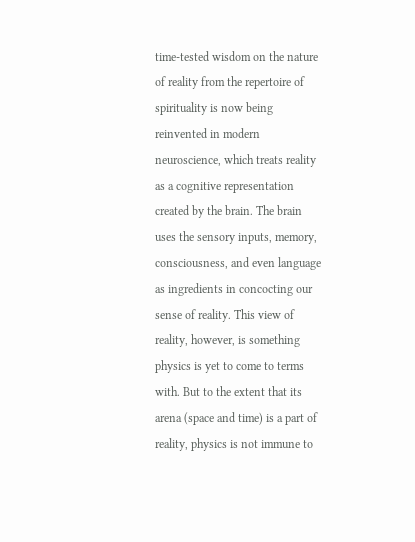time-tested wisdom on the nature of reality from the repertoire of spirituality is now being reinvented in modern neuroscience, which treats reality as a cognitive representation created by the brain. The brain uses the sensory inputs, memory, consciousness, and even language as ingredients in concocting our sense of reality. This view of reality, however, is something physics is yet to come to terms with. But to the extent that its arena (space and time) is a part of reality, physics is not immune to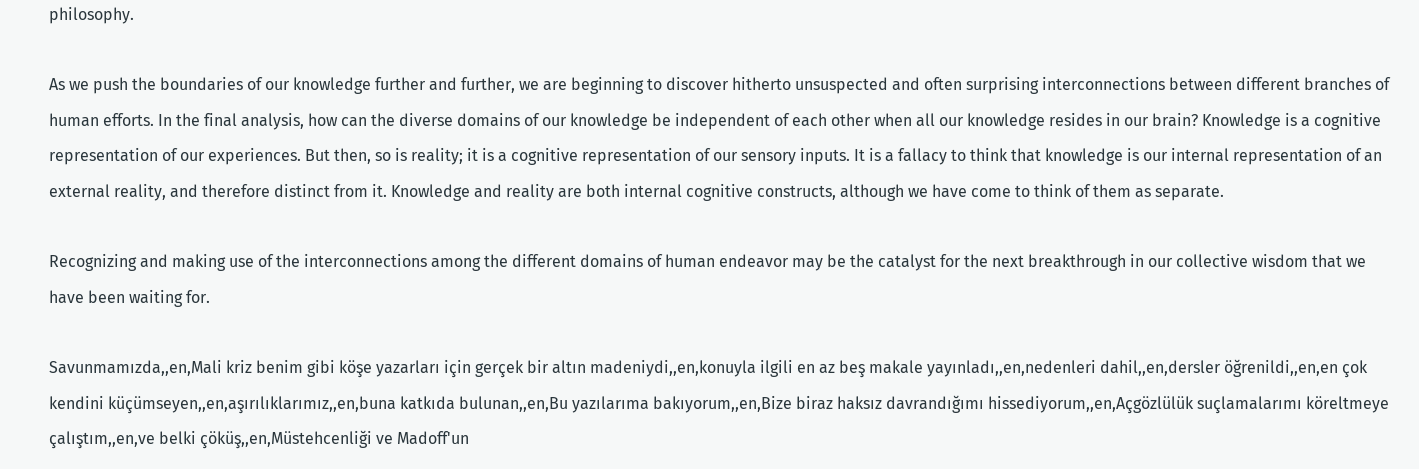philosophy.

As we push the boundaries of our knowledge further and further, we are beginning to discover hitherto unsuspected and often surprising interconnections between different branches of human efforts. In the final analysis, how can the diverse domains of our knowledge be independent of each other when all our knowledge resides in our brain? Knowledge is a cognitive representation of our experiences. But then, so is reality; it is a cognitive representation of our sensory inputs. It is a fallacy to think that knowledge is our internal representation of an external reality, and therefore distinct from it. Knowledge and reality are both internal cognitive constructs, although we have come to think of them as separate.

Recognizing and making use of the interconnections among the different domains of human endeavor may be the catalyst for the next breakthrough in our collective wisdom that we have been waiting for.

Savunmamızda,,en,Mali kriz benim gibi köşe yazarları için gerçek bir altın madeniydi,,en,konuyla ilgili en az beş makale yayınladı,,en,nedenleri dahil,,en,dersler öğrenildi,,en,en çok kendini küçümseyen,,en,aşırılıklarımız,,en,buna katkıda bulunan,,en,Bu yazılarıma bakıyorum,,en,Bize biraz haksız davrandığımı hissediyorum,,en,Açgözlülük suçlamalarımı köreltmeye çalıştım,,en,ve belki çöküş,,en,Müstehcenliği ve Madoff'un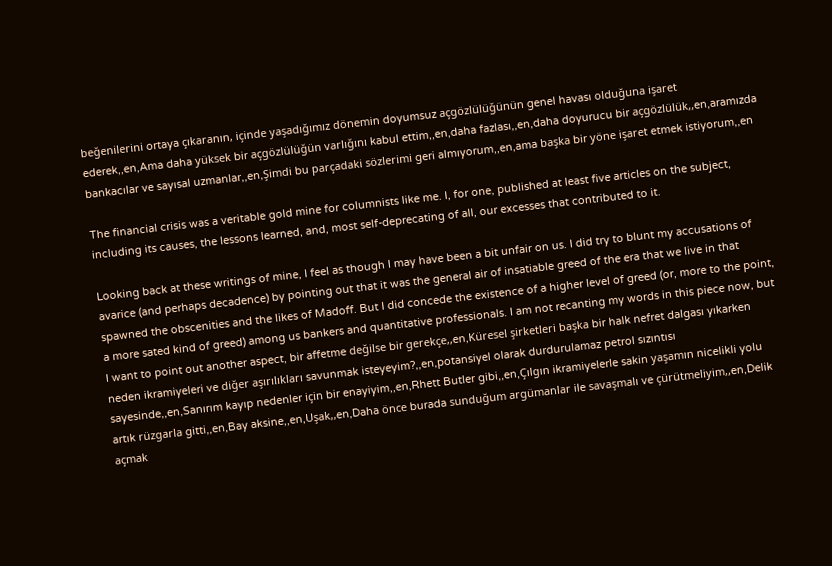beğenilerini ortaya çıkaranın, içinde yaşadığımız dönemin doyumsuz açgözlülüğünün genel havası olduğuna işaret ederek,,en,Ama daha yüksek bir açgözlülüğün varlığını kabul ettim,,en,daha fazlası,,en,daha doyurucu bir açgözlülük,,en,aramızda bankacılar ve sayısal uzmanlar,,en,Şimdi bu parçadaki sözlerimi geri almıyorum,,en,ama başka bir yöne işaret etmek istiyorum,,en

The financial crisis was a veritable gold mine for columnists like me. I, for one, published at least five articles on the subject, including its causes, the lessons learned, and, most self-deprecating of all, our excesses that contributed to it.

Looking back at these writings of mine, I feel as though I may have been a bit unfair on us. I did try to blunt my accusations of avarice (and perhaps decadence) by pointing out that it was the general air of insatiable greed of the era that we live in that spawned the obscenities and the likes of Madoff. But I did concede the existence of a higher level of greed (or, more to the point, a more sated kind of greed) among us bankers and quantitative professionals. I am not recanting my words in this piece now, but I want to point out another aspect, bir affetme değilse bir gerekçe,,en,Küresel şirketleri başka bir halk nefret dalgası yıkarken neden ikramiyeleri ve diğer aşırılıkları savunmak isteyeyim?,,en,potansiyel olarak durdurulamaz petrol sızıntısı sayesinde,,en,Sanırım kayıp nedenler için bir enayiyim,,en,Rhett Butler gibi,,en,Çılgın ikramiyelerle sakin yaşamın nicelikli yolu artık rüzgarla gitti,,en,Bay aksine,,en,Uşak,,en,Daha önce burada sunduğum argümanlar ile savaşmalı ve çürütmeliyim,,en,Delik açmak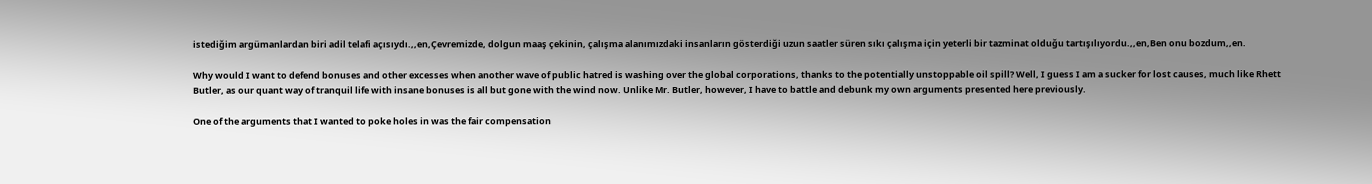istediğim argümanlardan biri adil telafi açısıydı.,,en,Çevremizde, dolgun maaş çekinin, çalışma alanımızdaki insanların gösterdiği uzun saatler süren sıkı çalışma için yeterli bir tazminat olduğu tartışılıyordu.,,en,Ben onu bozdum,,en.

Why would I want to defend bonuses and other excesses when another wave of public hatred is washing over the global corporations, thanks to the potentially unstoppable oil spill? Well, I guess I am a sucker for lost causes, much like Rhett Butler, as our quant way of tranquil life with insane bonuses is all but gone with the wind now. Unlike Mr. Butler, however, I have to battle and debunk my own arguments presented here previously.

One of the arguments that I wanted to poke holes in was the fair compensation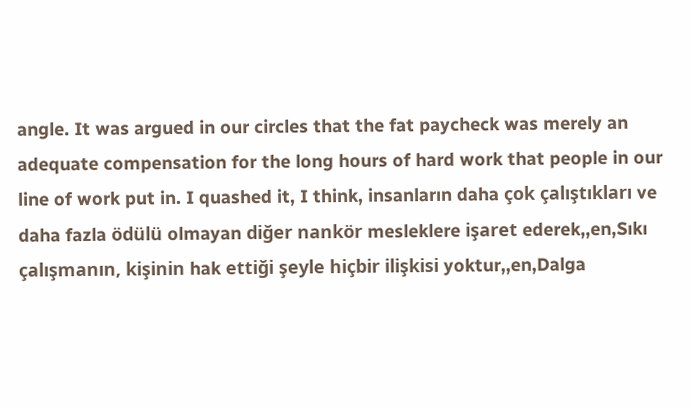angle. It was argued in our circles that the fat paycheck was merely an adequate compensation for the long hours of hard work that people in our line of work put in. I quashed it, I think, insanların daha çok çalıştıkları ve daha fazla ödülü olmayan diğer nankör mesleklere işaret ederek,,en,Sıkı çalışmanın, kişinin hak ettiği şeyle hiçbir ilişkisi yoktur,,en,Dalga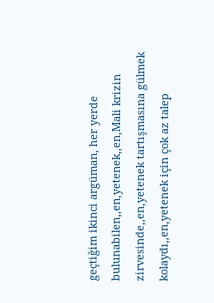geçtiğim ikinci argüman, her yerde bulunabilen,,en,yetenek,,en,Mali krizin zirvesinde,,en,yetenek tartışmasına gülmek kolaydı,,en,yetenek için çok az talep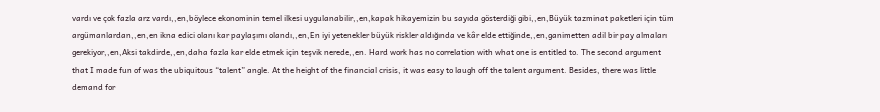vardı ve çok fazla arz vardı,,en,böylece ekonominin temel ilkesi uygulanabilir,,en,kapak hikayemizin bu sayıda gösterdiği gibi,,en,Büyük tazminat paketleri için tüm argümanlardan,,en,en ikna edici olanı kar paylaşımı olandı,,en,En iyi yetenekler büyük riskler aldığında ve kâr elde ettiğinde,,en,ganimetten adil bir pay almaları gerekiyor,,en,Aksi takdirde,,en,daha fazla kar elde etmek için teşvik nerede,,en. Hard work has no correlation with what one is entitled to. The second argument that I made fun of was the ubiquitous “talent” angle. At the height of the financial crisis, it was easy to laugh off the talent argument. Besides, there was little demand for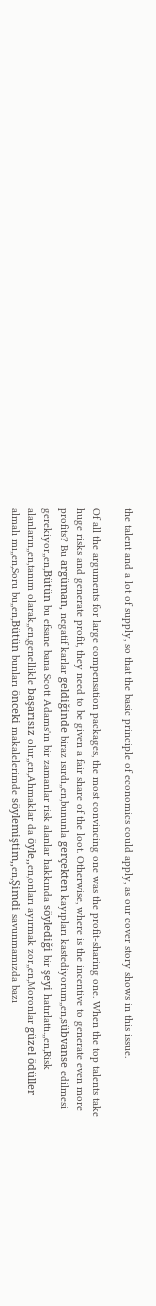the talent and a lot of supply, so that the basic principle of economics could apply, as our cover story shows in this issue.

Of all the arguments for large compensation packages, the most convincing one was the profit-sharing one. When the top talents take huge risks and generate profit, they need to be given a fair share of the loot. Otherwise, where is the incentive to generate even more profits? Bu argüman, negatif karlar geldiğinde biraz ısırdı,,en,bununla gerçekten kayıpları kastediyorum,,en,sübvanse edilmesi gerekiyor,,en,Bütün bu efsane bana Scott Adams'ın bir zamanlar risk alanlar hakkında söylediği bir şeyi hatırlattı.,,en,Risk alanların,,en,tanım olarak,,en,genellikle başarısız olur,,en,Ahmaklar da öyle,,en,onları ayırmak zor,,en,Moronlar güzel ödüller almalı mı,,en,Soru bu,,en,Bütün bunları önceki makalelerimde söylemiştim,,en,Şimdi savunmamızda bazı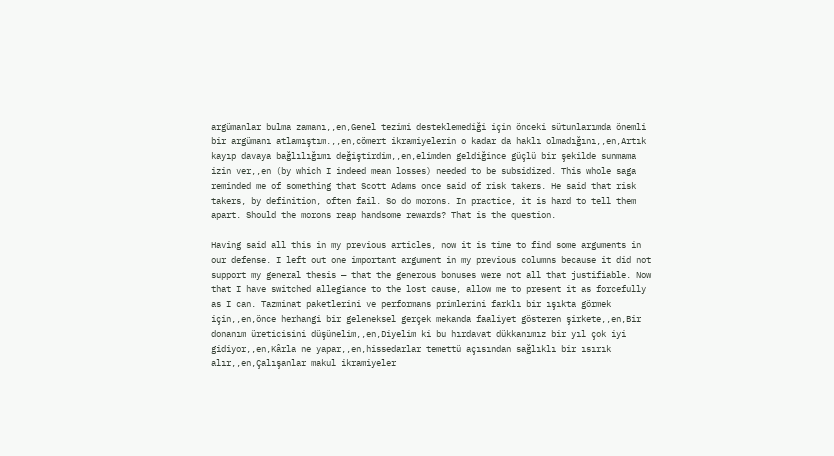argümanlar bulma zamanı,,en,Genel tezimi desteklemediği için önceki sütunlarımda önemli bir argümanı atlamıştım.,,en,cömert ikramiyelerin o kadar da haklı olmadığını,,en,Artık kayıp davaya bağlılığımı değiştirdim,,en,elimden geldiğince güçlü bir şekilde sunmama izin ver,,en (by which I indeed mean losses) needed to be subsidized. This whole saga reminded me of something that Scott Adams once said of risk takers. He said that risk takers, by definition, often fail. So do morons. In practice, it is hard to tell them apart. Should the morons reap handsome rewards? That is the question.

Having said all this in my previous articles, now it is time to find some arguments in our defense. I left out one important argument in my previous columns because it did not support my general thesis — that the generous bonuses were not all that justifiable. Now that I have switched allegiance to the lost cause, allow me to present it as forcefully as I can. Tazminat paketlerini ve performans primlerini farklı bir ışıkta görmek için,,en,önce herhangi bir geleneksel gerçek mekanda faaliyet gösteren şirkete,,en,Bir donanım üreticisini düşünelim,,en,Diyelim ki bu hırdavat dükkanımız bir yıl çok iyi gidiyor,,en,Kârla ne yapar,,en,hissedarlar temettü açısından sağlıklı bir ısırık alır,,en,Çalışanlar makul ikramiyeler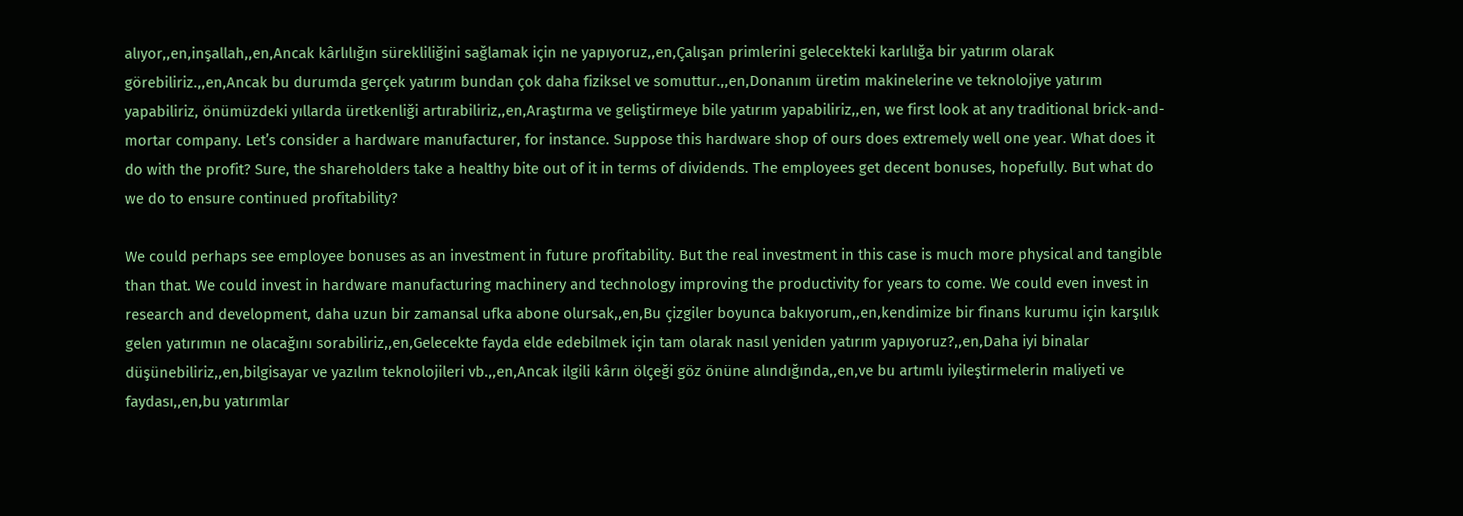alıyor,,en,inşallah,,en,Ancak kârlılığın sürekliliğini sağlamak için ne yapıyoruz,,en,Çalışan primlerini gelecekteki karlılığa bir yatırım olarak görebiliriz.,,en,Ancak bu durumda gerçek yatırım bundan çok daha fiziksel ve somuttur.,,en,Donanım üretim makinelerine ve teknolojiye yatırım yapabiliriz, önümüzdeki yıllarda üretkenliği artırabiliriz,,en,Araştırma ve geliştirmeye bile yatırım yapabiliriz,,en, we first look at any traditional brick-and-mortar company. Let’s consider a hardware manufacturer, for instance. Suppose this hardware shop of ours does extremely well one year. What does it do with the profit? Sure, the shareholders take a healthy bite out of it in terms of dividends. The employees get decent bonuses, hopefully. But what do we do to ensure continued profitability?

We could perhaps see employee bonuses as an investment in future profitability. But the real investment in this case is much more physical and tangible than that. We could invest in hardware manufacturing machinery and technology improving the productivity for years to come. We could even invest in research and development, daha uzun bir zamansal ufka abone olursak,,en,Bu çizgiler boyunca bakıyorum,,en,kendimize bir finans kurumu için karşılık gelen yatırımın ne olacağını sorabiliriz,,en,Gelecekte fayda elde edebilmek için tam olarak nasıl yeniden yatırım yapıyoruz?,,en,Daha iyi binalar düşünebiliriz,,en,bilgisayar ve yazılım teknolojileri vb.,,en,Ancak ilgili kârın ölçeği göz önüne alındığında,,en,ve bu artımlı iyileştirmelerin maliyeti ve faydası,,en,bu yatırımlar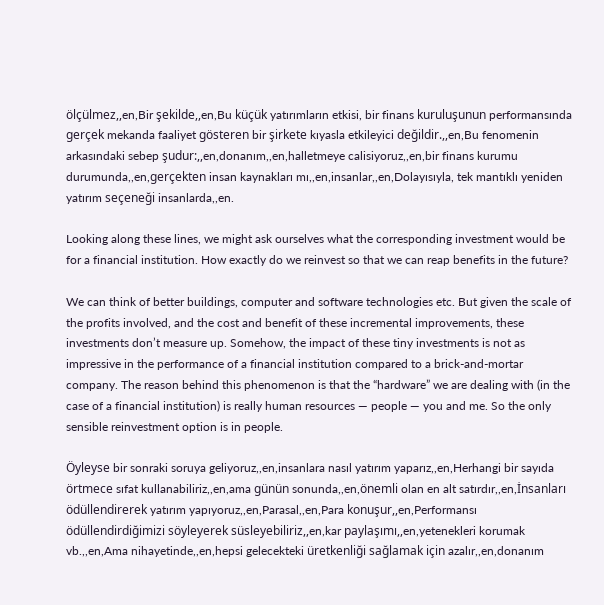ölçülmez,,en,Bir şekilde,,en,Bu küçük yatırımların etkisi, bir finans kuruluşunun performansında gerçek mekanda faaliyet gösteren bir şirkete kıyasla etkileyici değildir.,,en,Bu fenomenin arkasındaki sebep şudur:,,en,donanım,,en,halletmeye calisiyoruz,,en,bir finans kurumu durumunda,,en,gerçekten insan kaynakları mı,,en,insanlar,,en,Dolayısıyla, tek mantıklı yeniden yatırım seçeneği insanlarda,,en.

Looking along these lines, we might ask ourselves what the corresponding investment would be for a financial institution. How exactly do we reinvest so that we can reap benefits in the future?

We can think of better buildings, computer and software technologies etc. But given the scale of the profits involved, and the cost and benefit of these incremental improvements, these investments don’t measure up. Somehow, the impact of these tiny investments is not as impressive in the performance of a financial institution compared to a brick-and-mortar company. The reason behind this phenomenon is that the “hardware” we are dealing with (in the case of a financial institution) is really human resources — people — you and me. So the only sensible reinvestment option is in people.

Öyleyse bir sonraki soruya geliyoruz,,en,insanlara nasıl yatırım yaparız,,en,Herhangi bir sayıda örtmece sıfat kullanabiliriz,,en,ama günün sonunda,,en,önemli olan en alt satırdır,,en,İnsanları ödüllendirerek yatırım yapıyoruz,,en,Parasal,,en,Para konuşur,,en,Performansı ödüllendirdiğimizi söyleyerek süsleyebiliriz,,en,kar paylaşımı,,en,yetenekleri korumak vb.,,en,Ama nihayetinde,,en,hepsi gelecekteki üretkenliği sağlamak için azalır,,en,donanım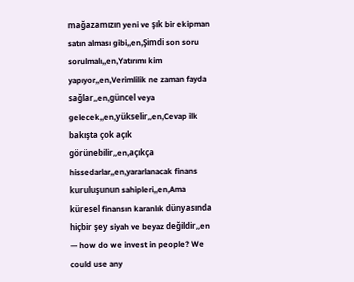mağazamızın yeni ve şık bir ekipman satın alması gibi,,en,Şimdi son soru sorulmalı,,en,Yatırımı kim yapıyor,,en,Verimlilik ne zaman fayda sağlar,,en,güncel veya gelecek,,en,yükselir,,en,Cevap ilk bakışta çok açık görünebilir,,en,açıkça hissedarlar,,en,yararlanacak finans kuruluşunun sahipleri,,en,Ama küresel finansın karanlık dünyasında hiçbir şey siyah ve beyaz değildir,,en — how do we invest in people? We could use any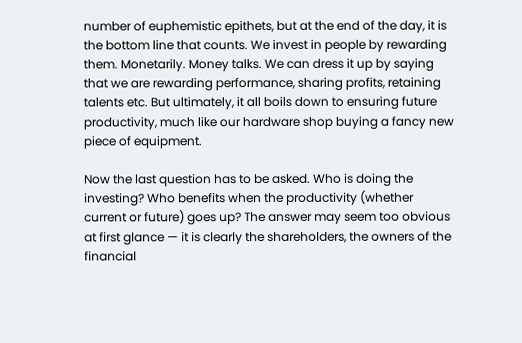number of euphemistic epithets, but at the end of the day, it is the bottom line that counts. We invest in people by rewarding them. Monetarily. Money talks. We can dress it up by saying that we are rewarding performance, sharing profits, retaining talents etc. But ultimately, it all boils down to ensuring future productivity, much like our hardware shop buying a fancy new piece of equipment.

Now the last question has to be asked. Who is doing the investing? Who benefits when the productivity (whether current or future) goes up? The answer may seem too obvious at first glance — it is clearly the shareholders, the owners of the financial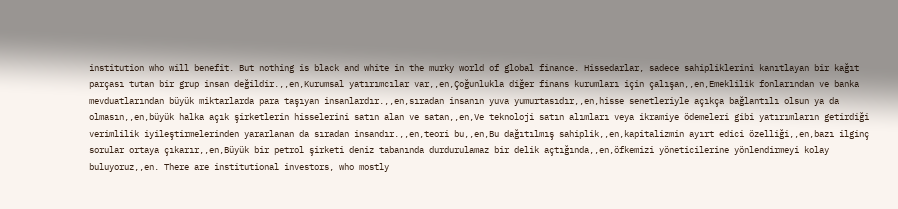institution who will benefit. But nothing is black and white in the murky world of global finance. Hissedarlar, sadece sahipliklerini kanıtlayan bir kağıt parçası tutan bir grup insan değildir.,,en,Kurumsal yatırımcılar var,,en,Çoğunlukla diğer finans kurumları için çalışan,,en,Emeklilik fonlarından ve banka mevduatlarından büyük miktarlarda para taşıyan insanlardır.,,en,sıradan insanın yuva yumurtasıdır,,en,hisse senetleriyle açıkça bağlantılı olsun ya da olmasın,,en,büyük halka açık şirketlerin hisselerini satın alan ve satan,,en,Ve teknoloji satın alımları veya ikramiye ödemeleri gibi yatırımların getirdiği verimlilik iyileştirmelerinden yararlanan da sıradan insandır.,,en,teori bu,,en,Bu dağıtılmış sahiplik,,en,kapitalizmin ayırt edici özelliği,,en,bazı ilginç sorular ortaya çıkarır,,en,Büyük bir petrol şirketi deniz tabanında durdurulamaz bir delik açtığında,,en,öfkemizi yöneticilerine yönlendirmeyi kolay buluyoruz,,en. There are institutional investors, who mostly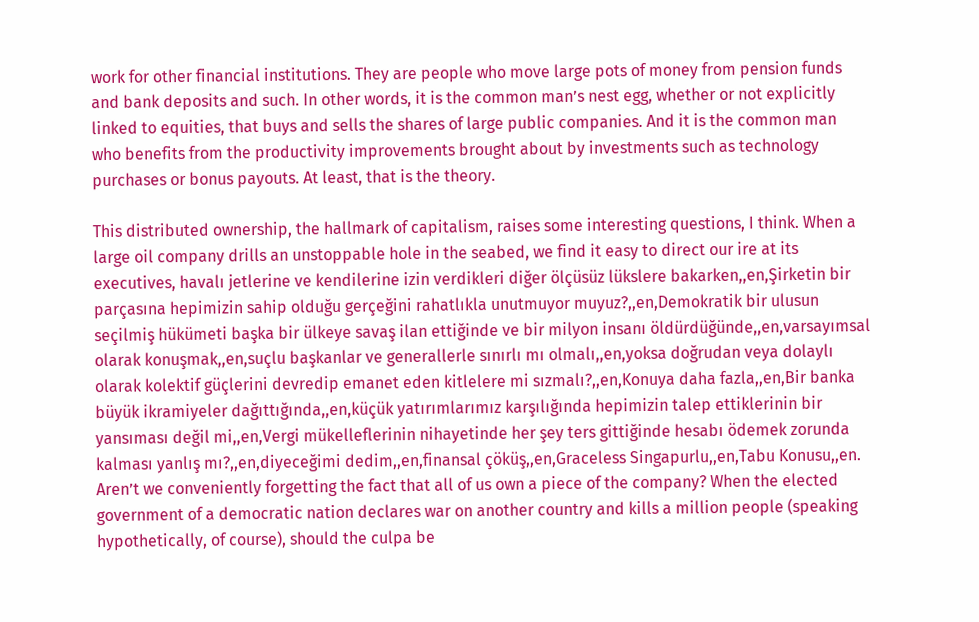work for other financial institutions. They are people who move large pots of money from pension funds and bank deposits and such. In other words, it is the common man’s nest egg, whether or not explicitly linked to equities, that buys and sells the shares of large public companies. And it is the common man who benefits from the productivity improvements brought about by investments such as technology purchases or bonus payouts. At least, that is the theory.

This distributed ownership, the hallmark of capitalism, raises some interesting questions, I think. When a large oil company drills an unstoppable hole in the seabed, we find it easy to direct our ire at its executives, havalı jetlerine ve kendilerine izin verdikleri diğer ölçüsüz lükslere bakarken,,en,Şirketin bir parçasına hepimizin sahip olduğu gerçeğini rahatlıkla unutmuyor muyuz?,,en,Demokratik bir ulusun seçilmiş hükümeti başka bir ülkeye savaş ilan ettiğinde ve bir milyon insanı öldürdüğünde,,en,varsayımsal olarak konuşmak,,en,suçlu başkanlar ve generallerle sınırlı mı olmalı,,en,yoksa doğrudan veya dolaylı olarak kolektif güçlerini devredip emanet eden kitlelere mi sızmalı?,,en,Konuya daha fazla,,en,Bir banka büyük ikramiyeler dağıttığında,,en,küçük yatırımlarımız karşılığında hepimizin talep ettiklerinin bir yansıması değil mi,,en,Vergi mükelleflerinin nihayetinde her şey ters gittiğinde hesabı ödemek zorunda kalması yanlış mı?,,en,diyeceğimi dedim,,en,finansal çöküş,,en,Graceless Singapurlu,,en,Tabu Konusu,,en. Aren’t we conveniently forgetting the fact that all of us own a piece of the company? When the elected government of a democratic nation declares war on another country and kills a million people (speaking hypothetically, of course), should the culpa be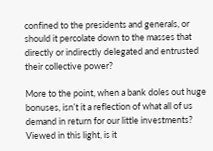confined to the presidents and generals, or should it percolate down to the masses that directly or indirectly delegated and entrusted their collective power?

More to the point, when a bank doles out huge bonuses, isn’t it a reflection of what all of us demand in return for our little investments? Viewed in this light, is it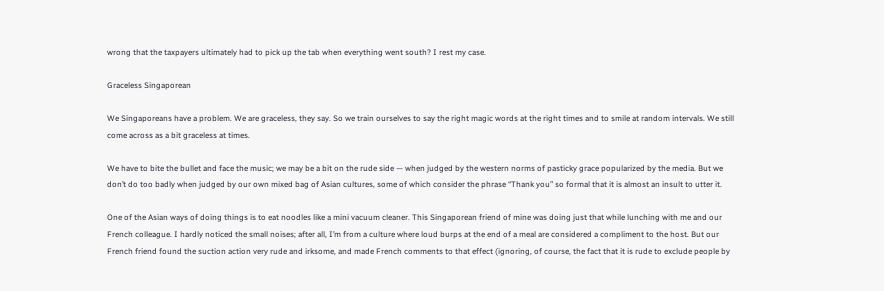wrong that the taxpayers ultimately had to pick up the tab when everything went south? I rest my case.

Graceless Singaporean

We Singaporeans have a problem. We are graceless, they say. So we train ourselves to say the right magic words at the right times and to smile at random intervals. We still come across as a bit graceless at times.

We have to bite the bullet and face the music; we may be a bit on the rude side — when judged by the western norms of pasticky grace popularized by the media. But we don’t do too badly when judged by our own mixed bag of Asian cultures, some of which consider the phrase “Thank you” so formal that it is almost an insult to utter it.

One of the Asian ways of doing things is to eat noodles like a mini vacuum cleaner. This Singaporean friend of mine was doing just that while lunching with me and our French colleague. I hardly noticed the small noises; after all, I’m from a culture where loud burps at the end of a meal are considered a compliment to the host. But our French friend found the suction action very rude and irksome, and made French comments to that effect (ignoring, of course, the fact that it is rude to exclude people by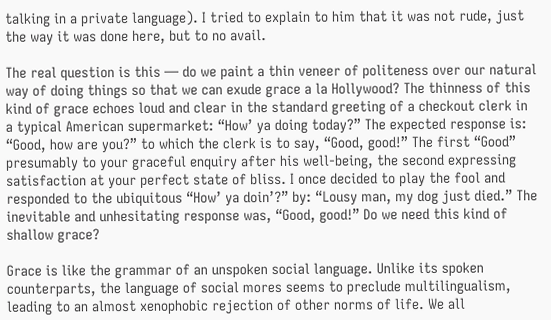talking in a private language). I tried to explain to him that it was not rude, just the way it was done here, but to no avail.

The real question is this — do we paint a thin veneer of politeness over our natural way of doing things so that we can exude grace a la Hollywood? The thinness of this kind of grace echoes loud and clear in the standard greeting of a checkout clerk in a typical American supermarket: “How’ ya doing today?” The expected response is: “Good, how are you?” to which the clerk is to say, “Good, good!” The first “Good” presumably to your graceful enquiry after his well-being, the second expressing satisfaction at your perfect state of bliss. I once decided to play the fool and responded to the ubiquitous “How’ ya doin’?” by: “Lousy man, my dog just died.” The inevitable and unhesitating response was, “Good, good!” Do we need this kind of shallow grace?

Grace is like the grammar of an unspoken social language. Unlike its spoken counterparts, the language of social mores seems to preclude multilingualism, leading to an almost xenophobic rejection of other norms of life. We all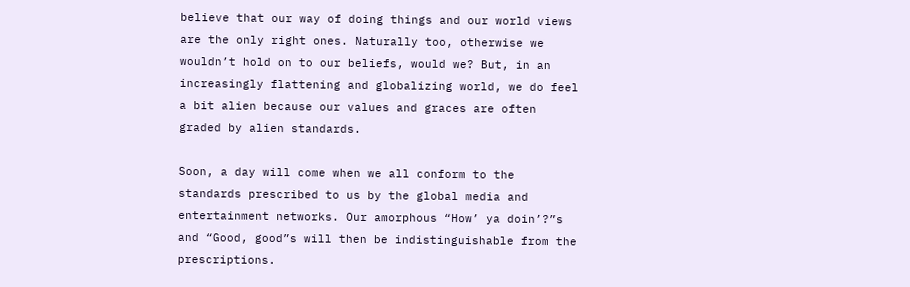believe that our way of doing things and our world views are the only right ones. Naturally too, otherwise we wouldn’t hold on to our beliefs, would we? But, in an increasingly flattening and globalizing world, we do feel a bit alien because our values and graces are often graded by alien standards.

Soon, a day will come when we all conform to the standards prescribed to us by the global media and entertainment networks. Our amorphous “How’ ya doin’?”s and “Good, good”s will then be indistinguishable from the prescriptions.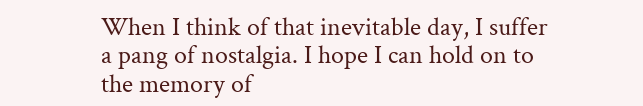When I think of that inevitable day, I suffer a pang of nostalgia. I hope I can hold on to the memory of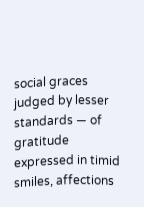social graces judged by lesser standards — of gratitude expressed in timid smiles, affections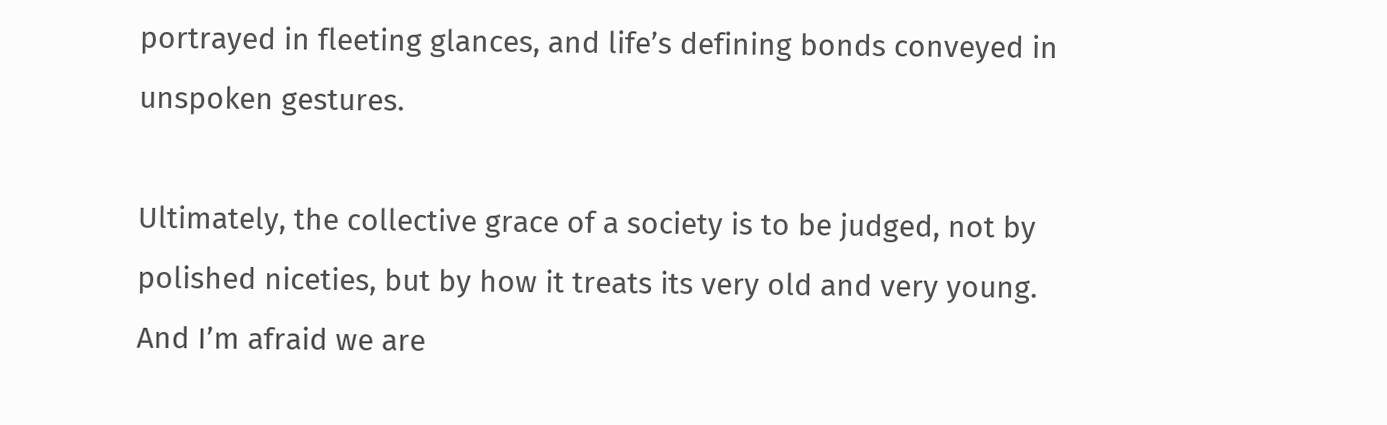portrayed in fleeting glances, and life’s defining bonds conveyed in unspoken gestures.

Ultimately, the collective grace of a society is to be judged, not by polished niceties, but by how it treats its very old and very young. And I’m afraid we are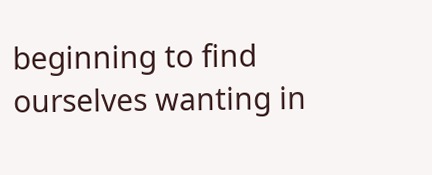beginning to find ourselves wanting in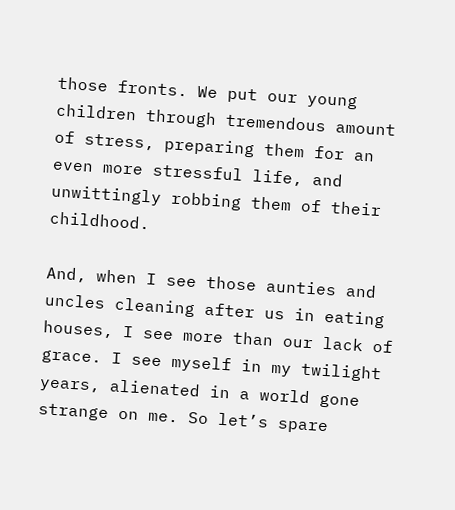those fronts. We put our young children through tremendous amount of stress, preparing them for an even more stressful life, and unwittingly robbing them of their childhood.

And, when I see those aunties and uncles cleaning after us in eating houses, I see more than our lack of grace. I see myself in my twilight years, alienated in a world gone strange on me. So let’s spare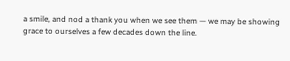a smile, and nod a thank you when we see them — we may be showing grace to ourselves a few decades down the line.